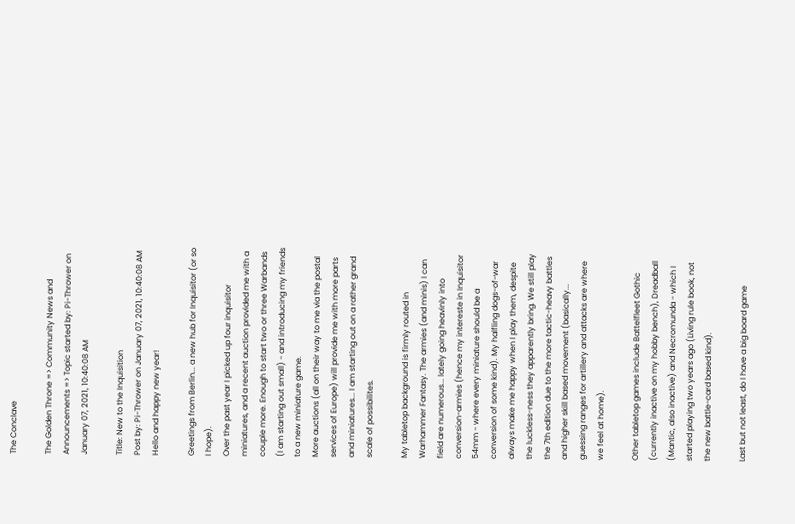The Conclave

The Golden Throne => Community News and Announcements => Topic started by: Pi-Thrower on January 07, 2021, 10:40:08 AM

Title: New to the Inquisition
Post by: Pi-Thrower on January 07, 2021, 10:40:08 AM
Hello and happy new year!

Greetings from Berlin... a new hub for Inquisitor (or so I hope).
Over the past year I picked up four inquisitor miniatures, and a recent auction provided me with a couple more. Enough to start two or three Warbands (I am starting out small) - and introducing my friends to a new miniature game.
More auctions (all on their way to me via the postal services of Europe) will provide me with more parts and miniatures... I am starting out on a rather grand scale of possibilites.

My tabletop background is firmly routed in Warhammer Fantasy. The armies (and minis) I can field are numerous... lately going heavinly into conversion-armies (hence my intereste in Inquisitor 54mm - where every miniature should be a conversion of some kind). My halfling dogs-of-war always make me happy when I play them, despite the luckless-ness they apparently bring. We still play the 7th edition due to the more tactic-heavy battles and higher skill based movement (basically... guessing ranges for artillery and attacks are where we feel at home).

Other tabletop games include Battelfleet Gothic (currently inactive on my hobby bench), Dreadball (Mantic, also inactive) and Necromunda - which I started playing two years ago (Living rule book, not the new battle-card based kind).

Last but not least, do I have a big board game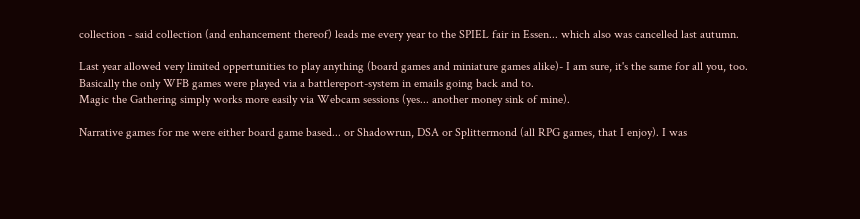collection - said collection (and enhancement thereof) leads me every year to the SPIEL fair in Essen... which also was cancelled last autumn.

Last year allowed very limited oppertunities to play anything (board games and miniature games alike)- I am sure, it's the same for all you, too.
Basically the only WFB games were played via a battlereport-system in emails going back and to.
Magic the Gathering simply works more easily via Webcam sessions (yes... another money sink of mine).

Narrative games for me were either board game based... or Shadowrun, DSA or Splittermond (all RPG games, that I enjoy). I was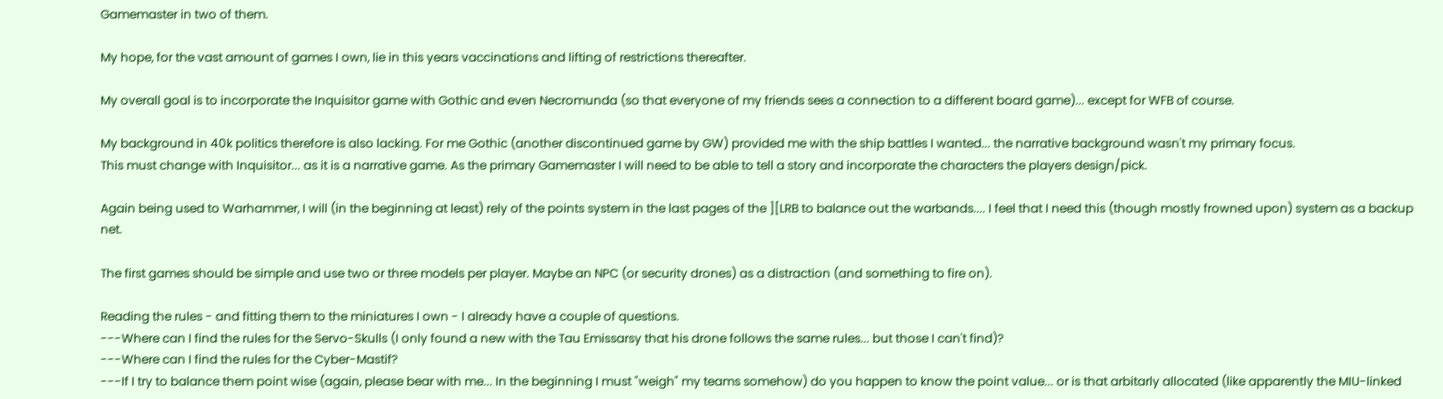Gamemaster in two of them.

My hope, for the vast amount of games I own, lie in this years vaccinations and lifting of restrictions thereafter.

My overall goal is to incorporate the Inquisitor game with Gothic and even Necromunda (so that everyone of my friends sees a connection to a different board game)... except for WFB of course.

My background in 40k politics therefore is also lacking. For me Gothic (another discontinued game by GW) provided me with the ship battles I wanted... the narrative background wasn't my primary focus.
This must change with Inquisitor... as it is a narrative game. As the primary Gamemaster I will need to be able to tell a story and incorporate the characters the players design/pick.

Again being used to Warhammer, I will (in the beginning at least) rely of the points system in the last pages of the ][LRB to balance out the warbands.... I feel that I need this (though mostly frowned upon) system as a backup net.

The first games should be simple and use two or three models per player. Maybe an NPC (or security drones) as a distraction (and something to fire on).

Reading the rules - and fitting them to the miniatures I own - I already have a couple of questions.
---Where can I find the rules for the Servo-Skulls (I only found a new with the Tau Emissarsy that his drone follows the same rules... but those I can't find)?
---Where can I find the rules for the Cyber-Mastif?
---If I try to balance them point wise (again, please bear with me... In the beginning I must "weigh" my teams somehow) do you happen to know the point value... or is that arbitarly allocated (like apparently the MIU-linked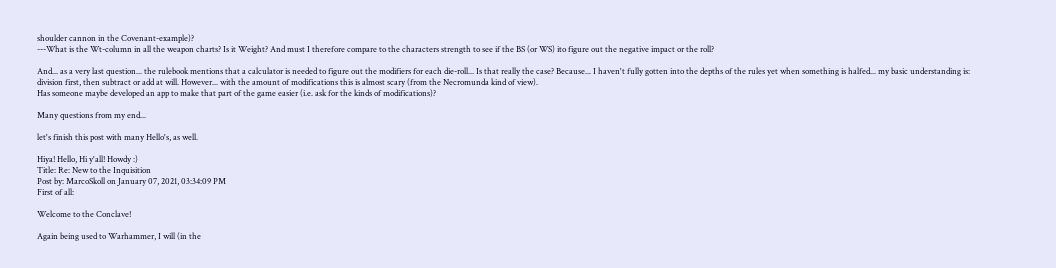shoulder cannon in the Covenant-example)?
---What is the Wt-column in all the weapon charts? Is it Weight? And must I therefore compare to the characters strength to see if the BS (or WS) ito figure out the negative impact or the roll?

And... as a very last question... the rulebook mentions that a calculator is needed to figure out the modifiers for each die-roll... Is that really the case? Because... I haven't fully gotten into the depths of the rules yet when something is halfed... my basic understanding is: division first, then subtract or add at will. However... with the amount of modifications this is almost scary (from the Necromunda kind of view).
Has someone maybe developed an app to make that part of the game easier (i.e. ask for the kinds of modifications)?

Many questions from my end...

let's finish this post with many Hello's, as well.

Hiya! Hello, Hi y'all! Howdy :)
Title: Re: New to the Inquisition
Post by: MarcoSkoll on January 07, 2021, 03:34:09 PM
First of all:

Welcome to the Conclave!

Again being used to Warhammer, I will (in the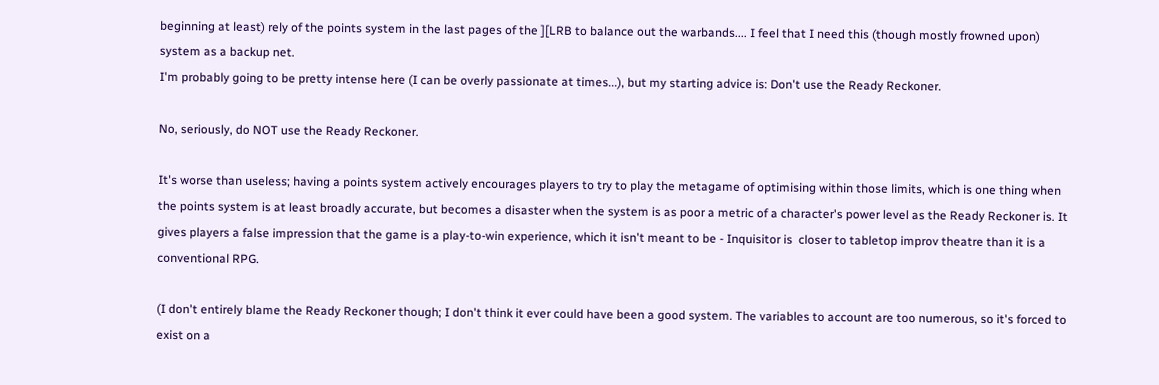beginning at least) rely of the points system in the last pages of the ][LRB to balance out the warbands.... I feel that I need this (though mostly frowned upon) system as a backup net.
I'm probably going to be pretty intense here (I can be overly passionate at times...), but my starting advice is: Don't use the Ready Reckoner.

No, seriously, do NOT use the Ready Reckoner.

It's worse than useless; having a points system actively encourages players to try to play the metagame of optimising within those limits, which is one thing when the points system is at least broadly accurate, but becomes a disaster when the system is as poor a metric of a character's power level as the Ready Reckoner is. It gives players a false impression that the game is a play-to-win experience, which it isn't meant to be - Inquisitor is  closer to tabletop improv theatre than it is a conventional RPG.

(I don't entirely blame the Ready Reckoner though; I don't think it ever could have been a good system. The variables to account are too numerous, so it's forced to exist on a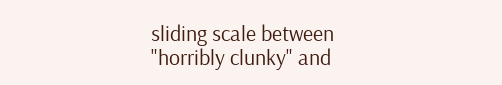sliding scale between "horribly clunky" and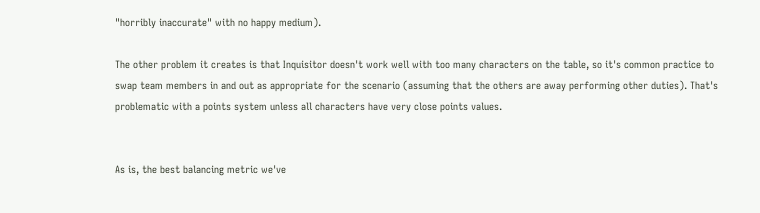"horribly inaccurate" with no happy medium).

The other problem it creates is that Inquisitor doesn't work well with too many characters on the table, so it's common practice to swap team members in and out as appropriate for the scenario (assuming that the others are away performing other duties). That's problematic with a points system unless all characters have very close points values.


As is, the best balancing metric we've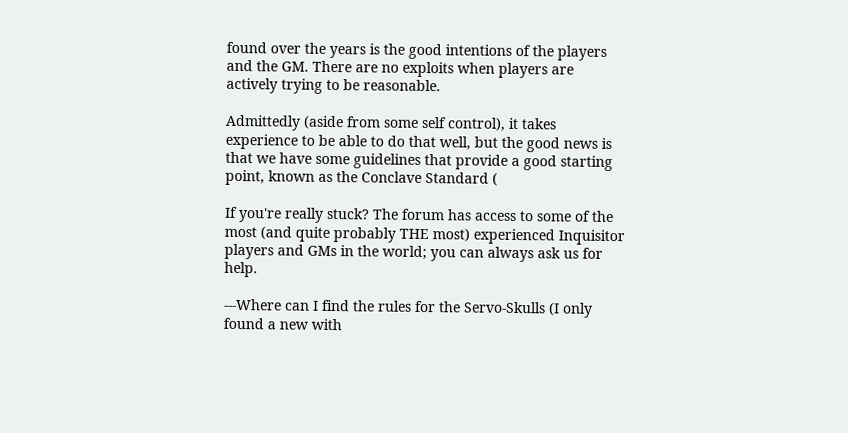found over the years is the good intentions of the players and the GM. There are no exploits when players are actively trying to be reasonable.

Admittedly (aside from some self control), it takes experience to be able to do that well, but the good news is that we have some guidelines that provide a good starting point, known as the Conclave Standard (

If you're really stuck? The forum has access to some of the most (and quite probably THE most) experienced Inquisitor players and GMs in the world; you can always ask us for help.

---Where can I find the rules for the Servo-Skulls (I only found a new with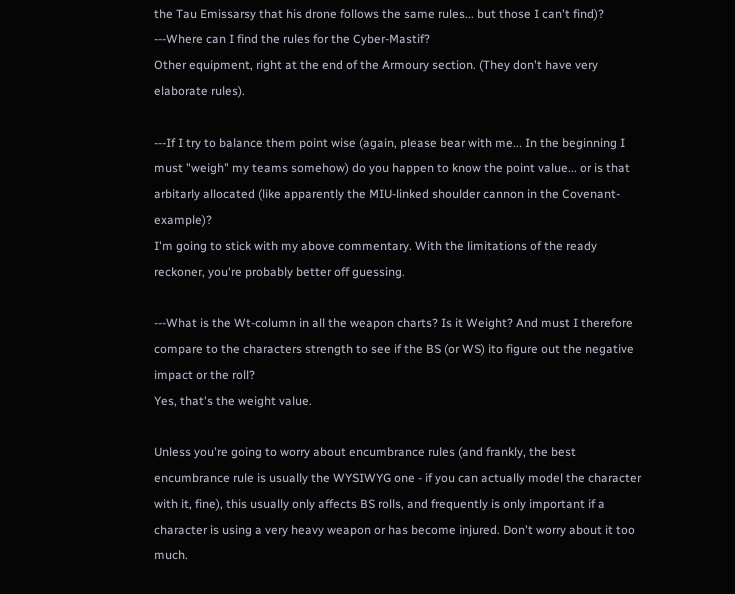the Tau Emissarsy that his drone follows the same rules... but those I can't find)?
---Where can I find the rules for the Cyber-Mastif?
Other equipment, right at the end of the Armoury section. (They don't have very elaborate rules).

---If I try to balance them point wise (again, please bear with me... In the beginning I must "weigh" my teams somehow) do you happen to know the point value... or is that arbitarly allocated (like apparently the MIU-linked shoulder cannon in the Covenant-example)?
I'm going to stick with my above commentary. With the limitations of the ready reckoner, you're probably better off guessing.

---What is the Wt-column in all the weapon charts? Is it Weight? And must I therefore compare to the characters strength to see if the BS (or WS) ito figure out the negative impact or the roll?
Yes, that's the weight value.

Unless you're going to worry about encumbrance rules (and frankly, the best encumbrance rule is usually the WYSIWYG one - if you can actually model the character with it, fine), this usually only affects BS rolls, and frequently is only important if a character is using a very heavy weapon or has become injured. Don't worry about it too much.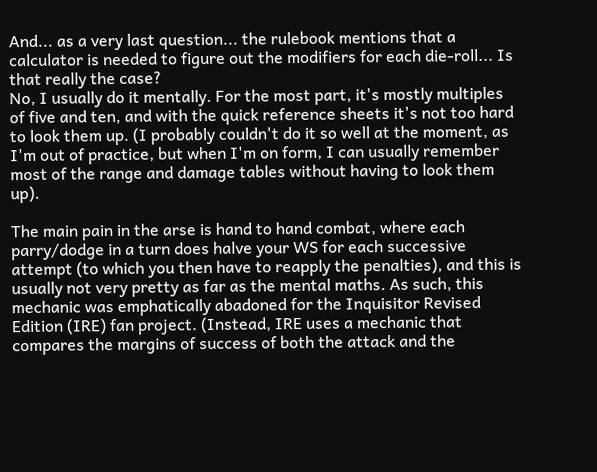And... as a very last question... the rulebook mentions that a calculator is needed to figure out the modifiers for each die-roll... Is that really the case?
No, I usually do it mentally. For the most part, it's mostly multiples of five and ten, and with the quick reference sheets it's not too hard to look them up. (I probably couldn't do it so well at the moment, as I'm out of practice, but when I'm on form, I can usually remember most of the range and damage tables without having to look them up).

The main pain in the arse is hand to hand combat, where each parry/dodge in a turn does halve your WS for each successive attempt (to which you then have to reapply the penalties), and this is usually not very pretty as far as the mental maths. As such, this mechanic was emphatically abadoned for the Inquisitor Revised Edition (IRE) fan project. (Instead, IRE uses a mechanic that compares the margins of success of both the attack and the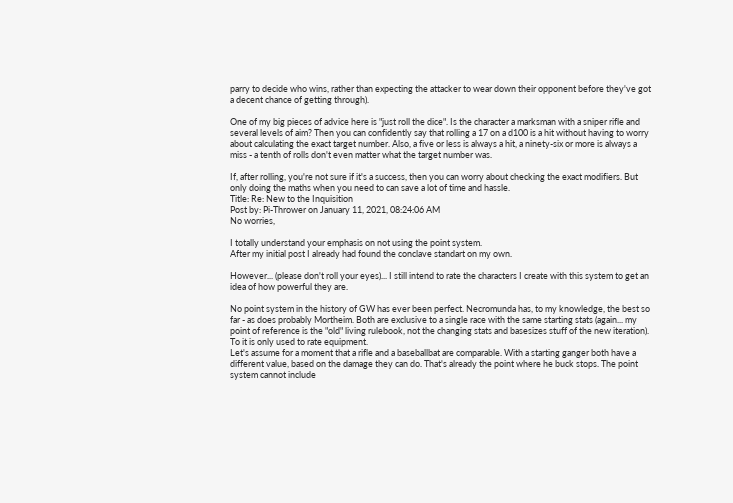parry to decide who wins, rather than expecting the attacker to wear down their opponent before they've got a decent chance of getting through).

One of my big pieces of advice here is "just roll the dice". Is the character a marksman with a sniper rifle and several levels of aim? Then you can confidently say that rolling a 17 on a d100 is a hit without having to worry about calculating the exact target number. Also, a five or less is always a hit, a ninety-six or more is always a miss - a tenth of rolls don't even matter what the target number was.

If, after rolling, you're not sure if it's a success, then you can worry about checking the exact modifiers. But only doing the maths when you need to can save a lot of time and hassle.
Title: Re: New to the Inquisition
Post by: Pi-Thrower on January 11, 2021, 08:24:06 AM
No worries,

I totally understand your emphasis on not using the point system.
After my initial post I already had found the conclave standart on my own.

However... (please don't roll your eyes)... I still intend to rate the characters I create with this system to get an idea of how powerful they are.

No point system in the history of GW has ever been perfect. Necromunda has, to my knowledge, the best so far - as does probably Mortheim. Both are exclusive to a single race with the same starting stats (again... my point of reference is the "old" living rulebook, not the changing stats and basesizes stuff of the new iteration). To it is only used to rate equipment.
Let's assume for a moment that a rifle and a baseballbat are comparable. With a starting ganger both have a different value, based on the damage they can do. That's already the point where he buck stops. The point system cannot include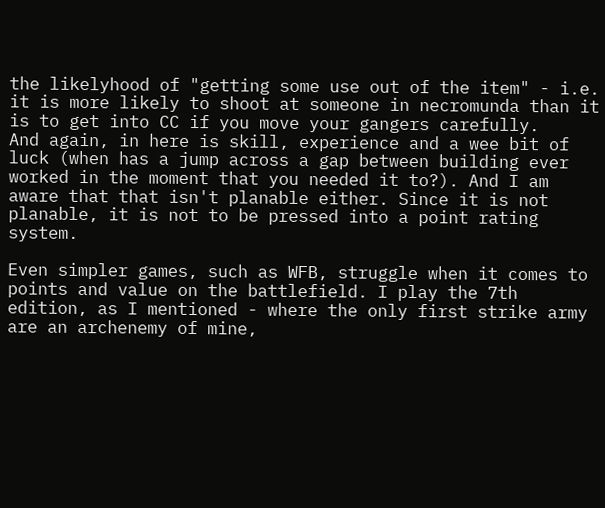the likelyhood of "getting some use out of the item" - i.e. it is more likely to shoot at someone in necromunda than it is to get into CC if you move your gangers carefully.
And again, in here is skill, experience and a wee bit of luck (when has a jump across a gap between building ever worked in the moment that you needed it to?). And I am aware that that isn't planable either. Since it is not planable, it is not to be pressed into a point rating system.

Even simpler games, such as WFB, struggle when it comes to points and value on the battlefield. I play the 7th edition, as I mentioned - where the only first strike army are an archenemy of mine,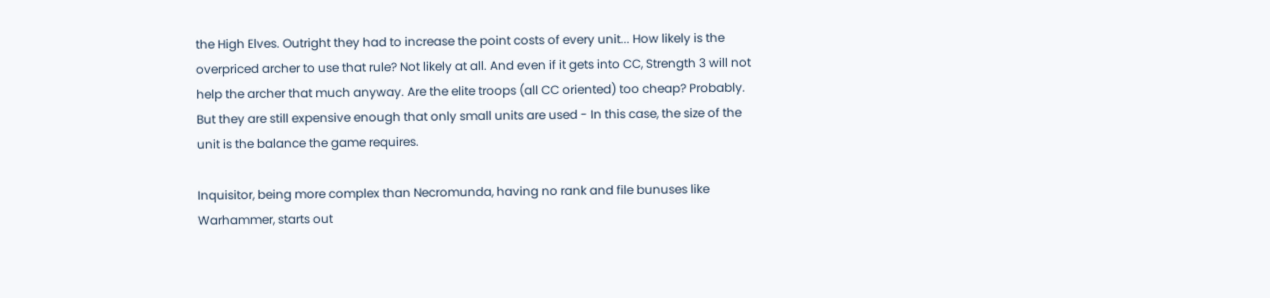the High Elves. Outright they had to increase the point costs of every unit... How likely is the overpriced archer to use that rule? Not likely at all. And even if it gets into CC, Strength 3 will not help the archer that much anyway. Are the elite troops (all CC oriented) too cheap? Probably. But they are still expensive enough that only small units are used - In this case, the size of the unit is the balance the game requires.

Inquisitor, being more complex than Necromunda, having no rank and file bunuses like Warhammer, starts out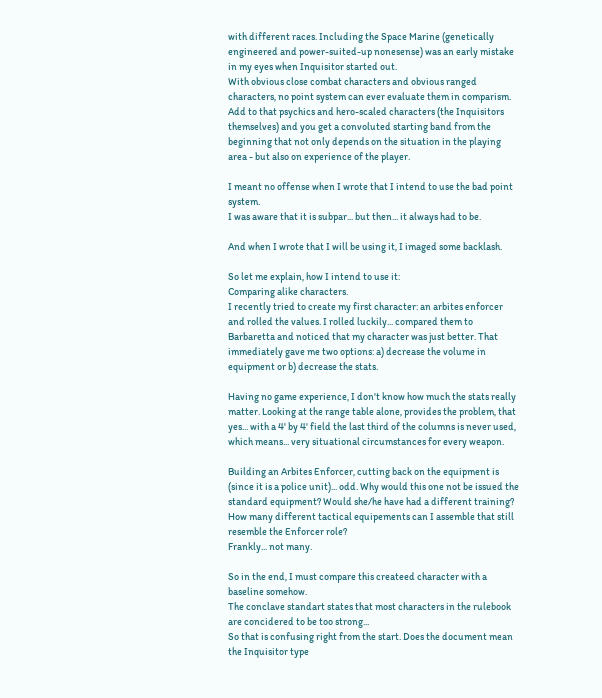with different races. Including the Space Marine (genetically engineered and power-suited-up nonesense) was an early mistake in my eyes when Inquisitor started out.
With obvious close combat characters and obvious ranged characters, no point system can ever evaluate them in comparism.
Add to that psychics and hero-scaled characters (the Inquisitors themselves) and you get a convoluted starting band from the beginning that not only depends on the situation in the playing area - but also on experience of the player.

I meant no offense when I wrote that I intend to use the bad point system.
I was aware that it is subpar... but then... it always had to be.

And when I wrote that I will be using it, I imaged some backlash.

So let me explain, how I intend to use it:
Comparing alike characters.
I recently tried to create my first character: an arbites enforcer and rolled the values. I rolled luckily... compared them to Barbaretta and noticed that my character was just better. That immediately gave me two options: a) decrease the volume in equipment or b) decrease the stats.

Having no game experience, I don't know how much the stats really matter. Looking at the range table alone, provides the problem, that yes... with a 4' by 4' field the last third of the columns is never used, which means... very situational circumstances for every weapon.

Building an Arbites Enforcer, cutting back on the equipment is (since it is a police unit)... odd. Why would this one not be issued the standard equipment? Would she/he have had a different training? How many different tactical equipements can I assemble that still resemble the Enforcer role?
Frankly... not many.

So in the end, I must compare this createed character with a baseline somehow.
The conclave standart states that most characters in the rulebook are concidered to be too strong...
So that is confusing right from the start. Does the document mean the Inquisitor type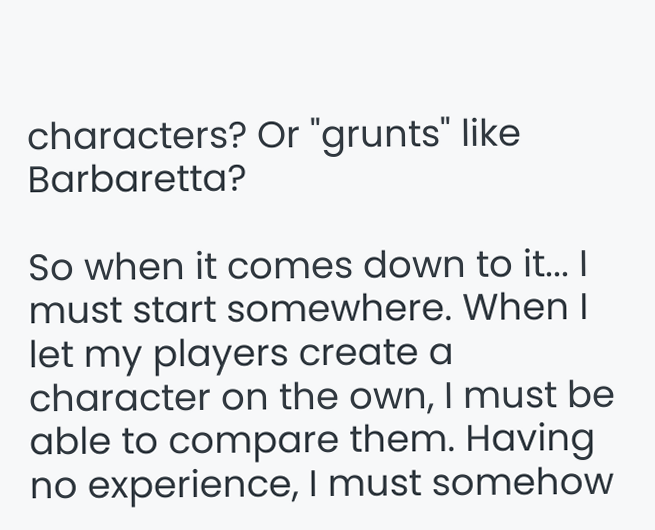characters? Or "grunts" like Barbaretta?

So when it comes down to it... I must start somewhere. When I let my players create a character on the own, I must be able to compare them. Having no experience, I must somehow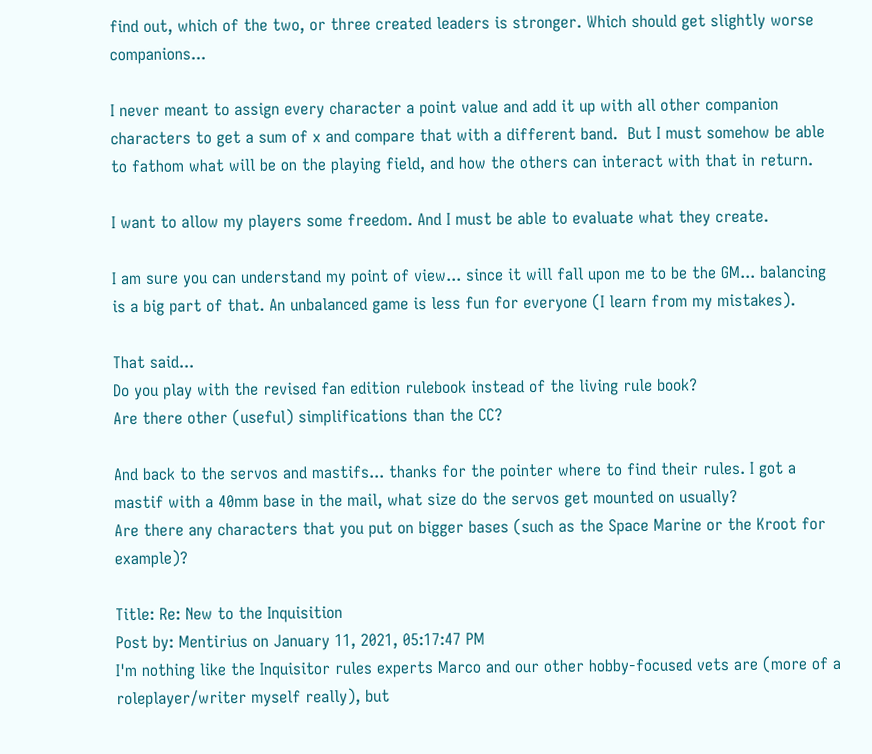find out, which of the two, or three created leaders is stronger. Which should get slightly worse companions...

I never meant to assign every character a point value and add it up with all other companion characters to get a sum of x and compare that with a different band.  But I must somehow be able to fathom what will be on the playing field, and how the others can interact with that in return.

I want to allow my players some freedom. And I must be able to evaluate what they create.

I am sure you can understand my point of view... since it will fall upon me to be the GM... balancing is a big part of that. An unbalanced game is less fun for everyone (I learn from my mistakes).

That said...
Do you play with the revised fan edition rulebook instead of the living rule book?
Are there other (useful) simplifications than the CC?

And back to the servos and mastifs... thanks for the pointer where to find their rules. I got a mastif with a 40mm base in the mail, what size do the servos get mounted on usually?
Are there any characters that you put on bigger bases (such as the Space Marine or the Kroot for example)?

Title: Re: New to the Inquisition
Post by: Mentirius on January 11, 2021, 05:17:47 PM
I'm nothing like the Inquisitor rules experts Marco and our other hobby-focused vets are (more of a roleplayer/writer myself really), but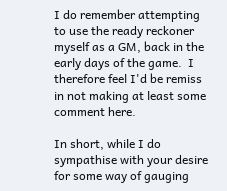I do remember attempting to use the ready reckoner myself as a GM, back in the early days of the game.  I therefore feel I'd be remiss in not making at least some comment here.

In short, while I do sympathise with your desire for some way of gauging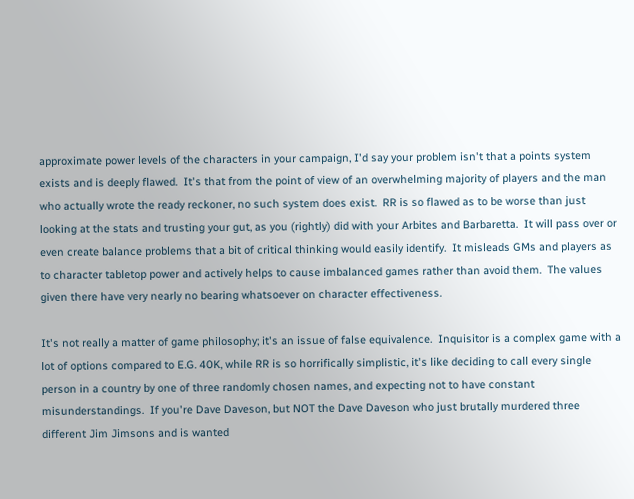approximate power levels of the characters in your campaign, I'd say your problem isn't that a points system exists and is deeply flawed.  It's that from the point of view of an overwhelming majority of players and the man who actually wrote the ready reckoner, no such system does exist.  RR is so flawed as to be worse than just looking at the stats and trusting your gut, as you (rightly) did with your Arbites and Barbaretta.  It will pass over or even create balance problems that a bit of critical thinking would easily identify.  It misleads GMs and players as to character tabletop power and actively helps to cause imbalanced games rather than avoid them.  The values given there have very nearly no bearing whatsoever on character effectiveness.

It's not really a matter of game philosophy; it's an issue of false equivalence.  Inquisitor is a complex game with a lot of options compared to E.G. 40K, while RR is so horrifically simplistic, it's like deciding to call every single person in a country by one of three randomly chosen names, and expecting not to have constant misunderstandings.  If you're Dave Daveson, but NOT the Dave Daveson who just brutally murdered three different Jim Jimsons and is wanted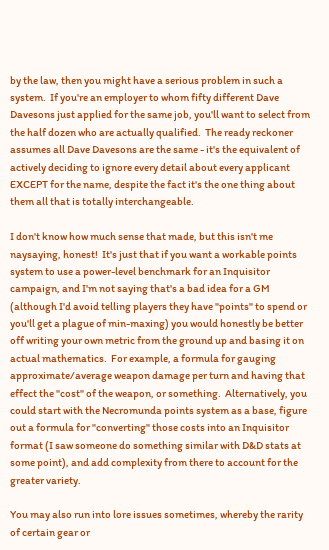by the law, then you might have a serious problem in such a system.  If you're an employer to whom fifty different Dave Davesons just applied for the same job, you'll want to select from the half dozen who are actually qualified.  The ready reckoner assumes all Dave Davesons are the same - it's the equivalent of actively deciding to ignore every detail about every applicant EXCEPT for the name, despite the fact it's the one thing about them all that is totally interchangeable.

I don't know how much sense that made, but this isn't me naysaying, honest!  It's just that if you want a workable points system to use a power-level benchmark for an Inquisitor campaign, and I'm not saying that's a bad idea for a GM (although I'd avoid telling players they have "points" to spend or you'll get a plague of min-maxing) you would honestly be better off writing your own metric from the ground up and basing it on actual mathematics.  For example, a formula for gauging approximate/average weapon damage per turn and having that effect the "cost" of the weapon, or something.  Alternatively, you could start with the Necromunda points system as a base, figure out a formula for "converting" those costs into an Inquisitor format (I saw someone do something similar with D&D stats at some point), and add complexity from there to account for the greater variety.

You may also run into lore issues sometimes, whereby the rarity of certain gear or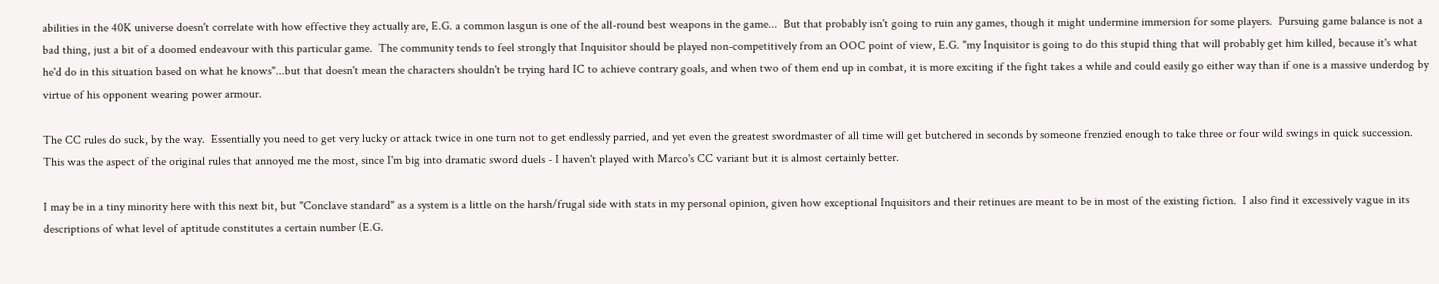abilities in the 40K universe doesn't correlate with how effective they actually are, E.G. a common lasgun is one of the all-round best weapons in the game...  But that probably isn't going to ruin any games, though it might undermine immersion for some players.  Pursuing game balance is not a bad thing, just a bit of a doomed endeavour with this particular game.  The community tends to feel strongly that Inquisitor should be played non-competitively from an OOC point of view, E.G. "my Inquisitor is going to do this stupid thing that will probably get him killed, because it's what he'd do in this situation based on what he knows"...but that doesn't mean the characters shouldn't be trying hard IC to achieve contrary goals, and when two of them end up in combat, it is more exciting if the fight takes a while and could easily go either way than if one is a massive underdog by virtue of his opponent wearing power armour.

The CC rules do suck, by the way.  Essentially you need to get very lucky or attack twice in one turn not to get endlessly parried, and yet even the greatest swordmaster of all time will get butchered in seconds by someone frenzied enough to take three or four wild swings in quick succession.  This was the aspect of the original rules that annoyed me the most, since I'm big into dramatic sword duels - I haven't played with Marco's CC variant but it is almost certainly better.

I may be in a tiny minority here with this next bit, but "Conclave standard" as a system is a little on the harsh/frugal side with stats in my personal opinion, given how exceptional Inquisitors and their retinues are meant to be in most of the existing fiction.  I also find it excessively vague in its descriptions of what level of aptitude constitutes a certain number (E.G.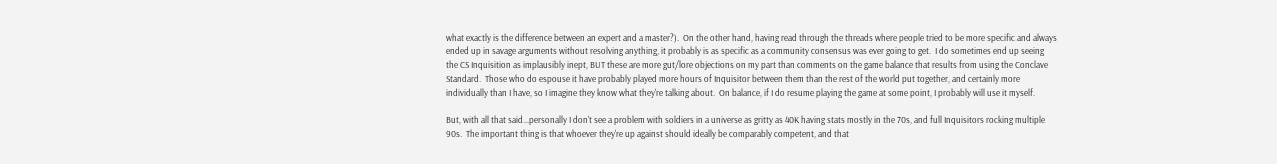what exactly is the difference between an expert and a master?).  On the other hand, having read through the threads where people tried to be more specific and always ended up in savage arguments without resolving anything, it probably is as specific as a community consensus was ever going to get.  I do sometimes end up seeing the CS Inquisition as implausibly inept, BUT these are more gut/lore objections on my part than comments on the game balance that results from using the Conclave Standard.  Those who do espouse it have probably played more hours of Inquisitor between them than the rest of the world put together, and certainly more individually than I have, so I imagine they know what they're talking about.  On balance, if I do resume playing the game at some point, I probably will use it myself.

But, with all that said...personally I don't see a problem with soldiers in a universe as gritty as 40K having stats mostly in the 70s, and full Inquisitors rocking multiple 90s.  The important thing is that whoever they're up against should ideally be comparably competent, and that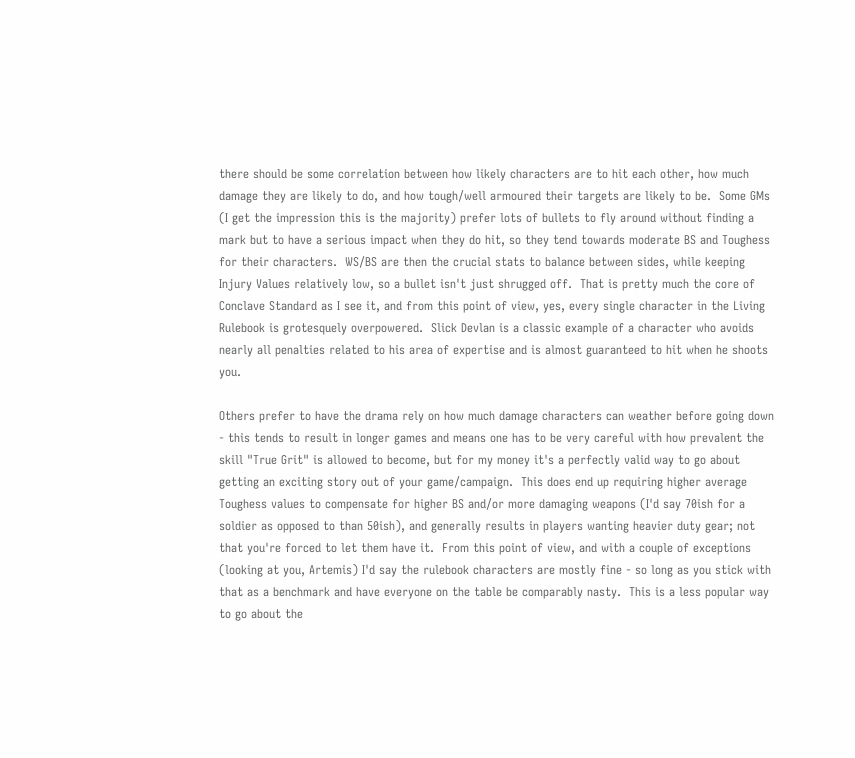there should be some correlation between how likely characters are to hit each other, how much damage they are likely to do, and how tough/well armoured their targets are likely to be.  Some GMs (I get the impression this is the majority) prefer lots of bullets to fly around without finding a mark but to have a serious impact when they do hit, so they tend towards moderate BS and Toughess for their characters.  WS/BS are then the crucial stats to balance between sides, while keeping Injury Values relatively low, so a bullet isn't just shrugged off.  That is pretty much the core of Conclave Standard as I see it, and from this point of view, yes, every single character in the Living Rulebook is grotesquely overpowered.  Slick Devlan is a classic example of a character who avoids nearly all penalties related to his area of expertise and is almost guaranteed to hit when he shoots you.

Others prefer to have the drama rely on how much damage characters can weather before going down - this tends to result in longer games and means one has to be very careful with how prevalent the skill "True Grit" is allowed to become, but for my money it's a perfectly valid way to go about getting an exciting story out of your game/campaign.  This does end up requiring higher average Toughess values to compensate for higher BS and/or more damaging weapons (I'd say 70ish for a soldier as opposed to than 50ish), and generally results in players wanting heavier duty gear; not that you're forced to let them have it.  From this point of view, and with a couple of exceptions (looking at you, Artemis) I'd say the rulebook characters are mostly fine - so long as you stick with that as a benchmark and have everyone on the table be comparably nasty.  This is a less popular way to go about the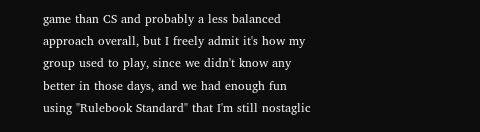game than CS and probably a less balanced approach overall, but I freely admit it's how my group used to play, since we didn't know any better in those days, and we had enough fun using "Rulebook Standard" that I'm still nostaglic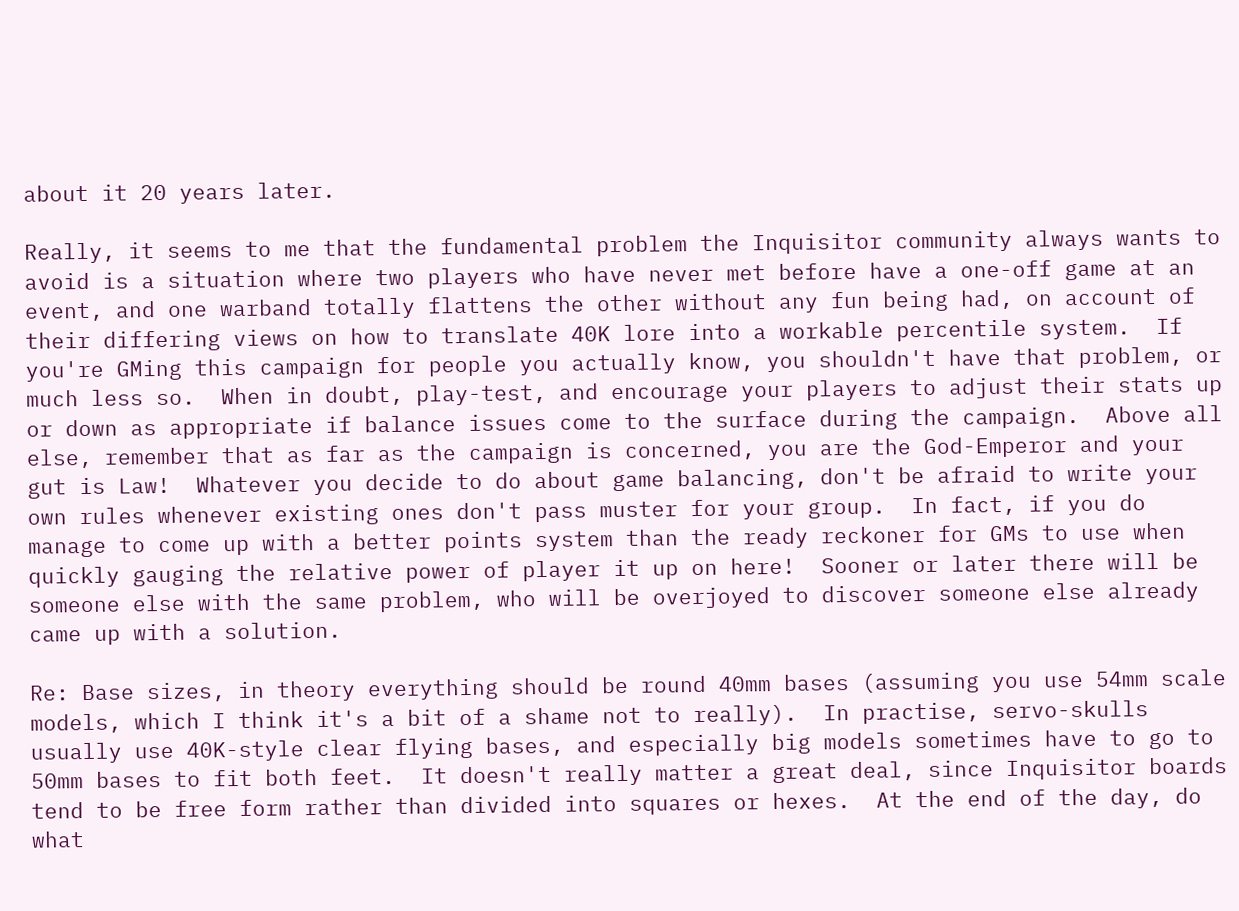about it 20 years later.

Really, it seems to me that the fundamental problem the Inquisitor community always wants to avoid is a situation where two players who have never met before have a one-off game at an event, and one warband totally flattens the other without any fun being had, on account of their differing views on how to translate 40K lore into a workable percentile system.  If you're GMing this campaign for people you actually know, you shouldn't have that problem, or much less so.  When in doubt, play-test, and encourage your players to adjust their stats up or down as appropriate if balance issues come to the surface during the campaign.  Above all else, remember that as far as the campaign is concerned, you are the God-Emperor and your gut is Law!  Whatever you decide to do about game balancing, don't be afraid to write your own rules whenever existing ones don't pass muster for your group.  In fact, if you do manage to come up with a better points system than the ready reckoner for GMs to use when quickly gauging the relative power of player it up on here!  Sooner or later there will be someone else with the same problem, who will be overjoyed to discover someone else already came up with a solution.

Re: Base sizes, in theory everything should be round 40mm bases (assuming you use 54mm scale models, which I think it's a bit of a shame not to really).  In practise, servo-skulls usually use 40K-style clear flying bases, and especially big models sometimes have to go to 50mm bases to fit both feet.  It doesn't really matter a great deal, since Inquisitor boards tend to be free form rather than divided into squares or hexes.  At the end of the day, do what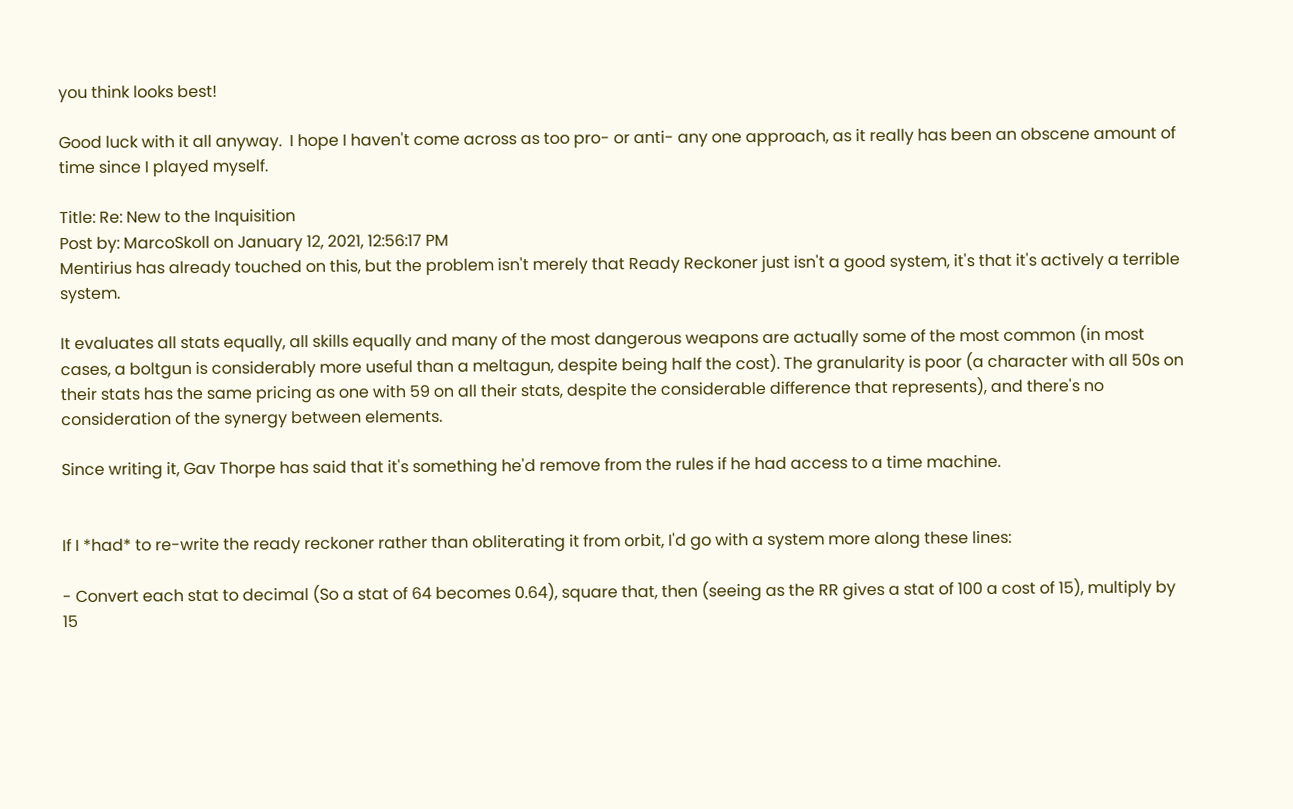you think looks best!

Good luck with it all anyway.  I hope I haven't come across as too pro- or anti- any one approach, as it really has been an obscene amount of time since I played myself.

Title: Re: New to the Inquisition
Post by: MarcoSkoll on January 12, 2021, 12:56:17 PM
Mentirius has already touched on this, but the problem isn't merely that Ready Reckoner just isn't a good system, it's that it's actively a terrible system.

It evaluates all stats equally, all skills equally and many of the most dangerous weapons are actually some of the most common (in most cases, a boltgun is considerably more useful than a meltagun, despite being half the cost). The granularity is poor (a character with all 50s on their stats has the same pricing as one with 59 on all their stats, despite the considerable difference that represents), and there's no consideration of the synergy between elements.

Since writing it, Gav Thorpe has said that it's something he'd remove from the rules if he had access to a time machine.


If I *had* to re-write the ready reckoner rather than obliterating it from orbit, I'd go with a system more along these lines:

- Convert each stat to decimal (So a stat of 64 becomes 0.64), square that, then (seeing as the RR gives a stat of 100 a cost of 15), multiply by 15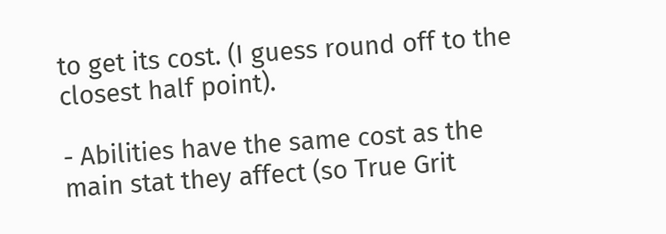to get its cost. (I guess round off to the closest half point).

- Abilities have the same cost as the main stat they affect (so True Grit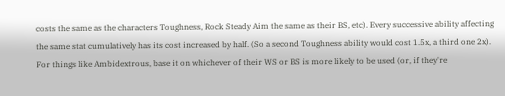costs the same as the characters Toughness, Rock Steady Aim the same as their BS, etc). Every successive ability affecting the same stat cumulatively has its cost increased by half. (So a second Toughness ability would cost 1.5x, a third one 2x). For things like Ambidextrous, base it on whichever of their WS or BS is more likely to be used (or, if they're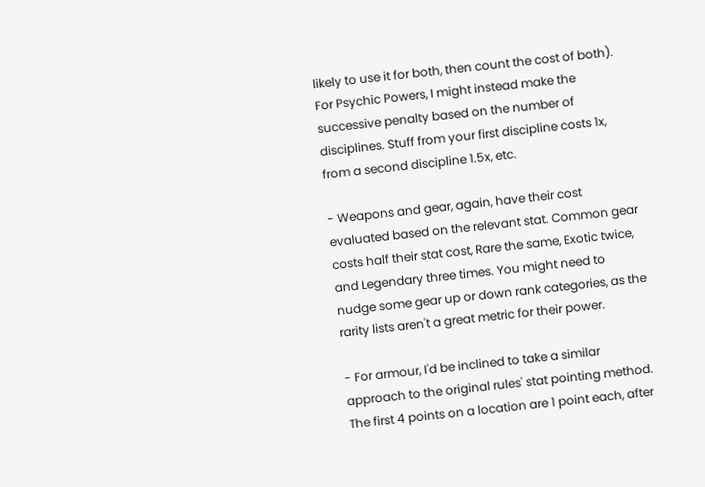likely to use it for both, then count the cost of both).
For Psychic Powers, I might instead make the successive penalty based on the number of disciplines. Stuff from your first discipline costs 1x, from a second discipline 1.5x, etc.

- Weapons and gear, again, have their cost evaluated based on the relevant stat. Common gear costs half their stat cost, Rare the same, Exotic twice, and Legendary three times. You might need to nudge some gear up or down rank categories, as the rarity lists aren't a great metric for their power.

- For armour, I'd be inclined to take a similar approach to the original rules' stat pointing method. The first 4 points on a location are 1 point each, after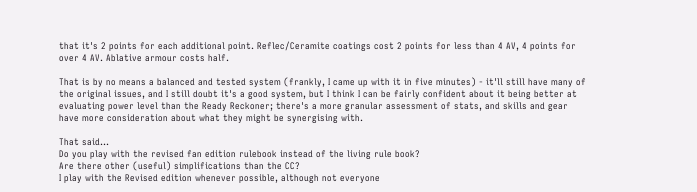that it's 2 points for each additional point. Reflec/Ceramite coatings cost 2 points for less than 4 AV, 4 points for over 4 AV. Ablative armour costs half.

That is by no means a balanced and tested system (frankly, I came up with it in five minutes) - it'll still have many of the original issues, and I still doubt it's a good system, but I think I can be fairly confident about it being better at evaluating power level than the Ready Reckoner; there's a more granular assessment of stats, and skills and gear have more consideration about what they might be synergising with.

That said...
Do you play with the revised fan edition rulebook instead of the living rule book?
Are there other (useful) simplifications than the CC?
I play with the Revised edition whenever possible, although not everyone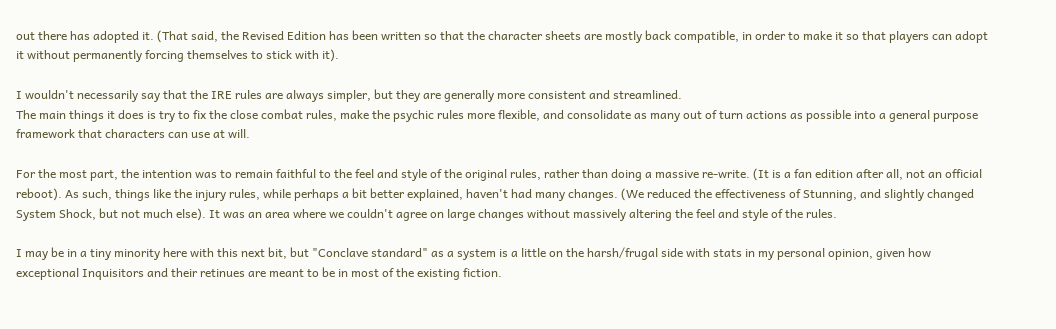out there has adopted it. (That said, the Revised Edition has been written so that the character sheets are mostly back compatible, in order to make it so that players can adopt it without permanently forcing themselves to stick with it).

I wouldn't necessarily say that the IRE rules are always simpler, but they are generally more consistent and streamlined.
The main things it does is try to fix the close combat rules, make the psychic rules more flexible, and consolidate as many out of turn actions as possible into a general purpose framework that characters can use at will.

For the most part, the intention was to remain faithful to the feel and style of the original rules, rather than doing a massive re-write. (It is a fan edition after all, not an official reboot). As such, things like the injury rules, while perhaps a bit better explained, haven't had many changes. (We reduced the effectiveness of Stunning, and slightly changed System Shock, but not much else). It was an area where we couldn't agree on large changes without massively altering the feel and style of the rules.

I may be in a tiny minority here with this next bit, but "Conclave standard" as a system is a little on the harsh/frugal side with stats in my personal opinion, given how exceptional Inquisitors and their retinues are meant to be in most of the existing fiction.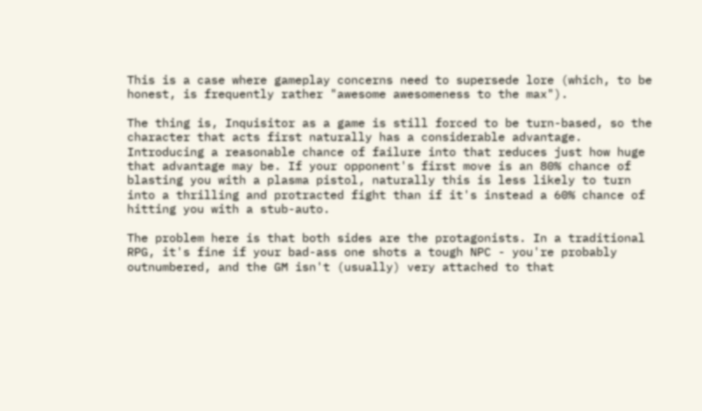This is a case where gameplay concerns need to supersede lore (which, to be honest, is frequently rather "awesome awesomeness to the max").

The thing is, Inquisitor as a game is still forced to be turn-based, so the character that acts first naturally has a considerable advantage. Introducing a reasonable chance of failure into that reduces just how huge that advantage may be. If your opponent's first move is an 80% chance of blasting you with a plasma pistol, naturally this is less likely to turn into a thrilling and protracted fight than if it's instead a 60% chance of hitting you with a stub-auto.

The problem here is that both sides are the protagonists. In a traditional RPG, it's fine if your bad-ass one shots a tough NPC - you're probably outnumbered, and the GM isn't (usually) very attached to that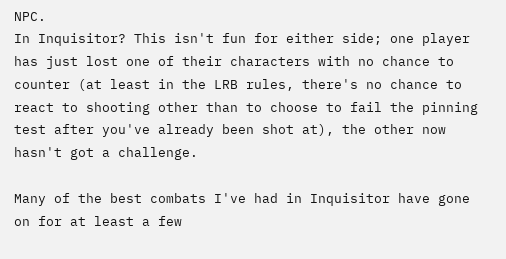NPC.
In Inquisitor? This isn't fun for either side; one player has just lost one of their characters with no chance to counter (at least in the LRB rules, there's no chance to react to shooting other than to choose to fail the pinning test after you've already been shot at), the other now hasn't got a challenge.

Many of the best combats I've had in Inquisitor have gone on for at least a few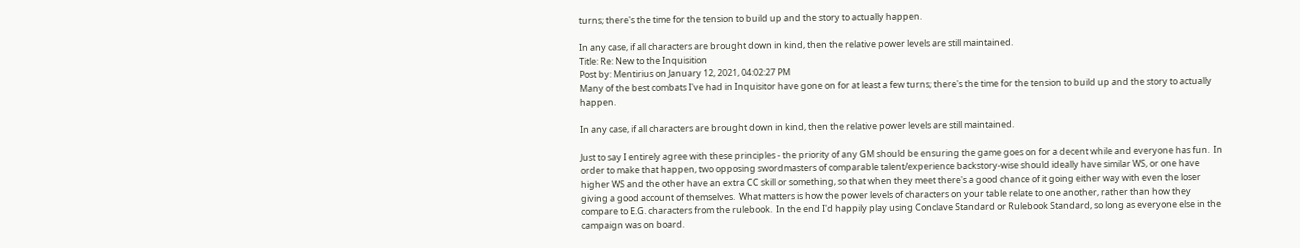turns; there's the time for the tension to build up and the story to actually happen.

In any case, if all characters are brought down in kind, then the relative power levels are still maintained.
Title: Re: New to the Inquisition
Post by: Mentirius on January 12, 2021, 04:02:27 PM
Many of the best combats I've had in Inquisitor have gone on for at least a few turns; there's the time for the tension to build up and the story to actually happen.

In any case, if all characters are brought down in kind, then the relative power levels are still maintained.

Just to say I entirely agree with these principles - the priority of any GM should be ensuring the game goes on for a decent while and everyone has fun.  In order to make that happen, two opposing swordmasters of comparable talent/experience backstory-wise should ideally have similar WS, or one have higher WS and the other have an extra CC skill or something, so that when they meet there's a good chance of it going either way with even the loser giving a good account of themselves.  What matters is how the power levels of characters on your table relate to one another, rather than how they compare to E.G. characters from the rulebook.  In the end I'd happily play using Conclave Standard or Rulebook Standard, so long as everyone else in the campaign was on board.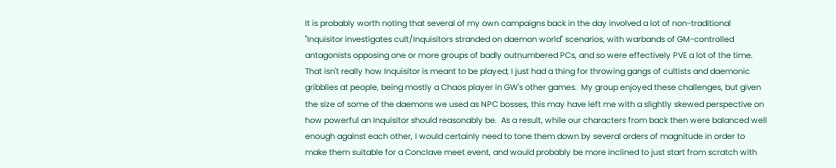It is probably worth noting that several of my own campaigns back in the day involved a lot of non-traditional "Inquisitor investigates cult/Inquisitors stranded on daemon world" scenarios, with warbands of GM-controlled antagonists opposing one or more groups of badly outnumbered PCs, and so were effectively PVE a lot of the time.  That isn't really how Inquisitor is meant to be played; I just had a thing for throwing gangs of cultists and daemonic gribblies at people, being mostly a Chaos player in GW's other games.  My group enjoyed these challenges, but given the size of some of the daemons we used as NPC bosses, this may have left me with a slightly skewed perspective on how powerful an Inquisitor should reasonably be.  As a result, while our characters from back then were balanced well enough against each other, I would certainly need to tone them down by several orders of magnitude in order to make them suitable for a Conclave meet event, and would probably be more inclined to just start from scratch with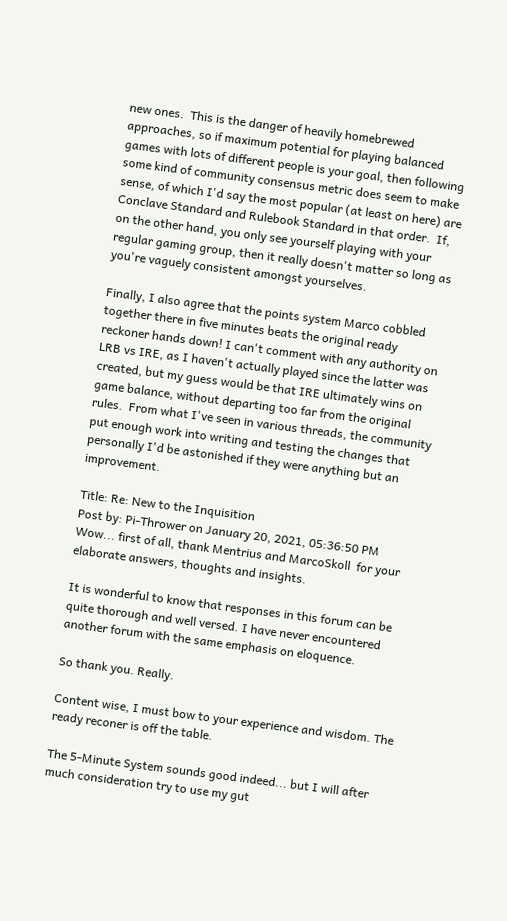new ones.  This is the danger of heavily homebrewed approaches, so if maximum potential for playing balanced games with lots of different people is your goal, then following some kind of community consensus metric does seem to make sense, of which I'd say the most popular (at least on here) are Conclave Standard and Rulebook Standard in that order.  If, on the other hand, you only see yourself playing with your regular gaming group, then it really doesn't matter so long as you're vaguely consistent amongst yourselves.

Finally, I also agree that the points system Marco cobbled together there in five minutes beats the original ready reckoner hands down! I can't comment with any authority on LRB vs IRE, as I haven't actually played since the latter was created, but my guess would be that IRE ultimately wins on game balance, without departing too far from the original rules.  From what I've seen in various threads, the community put enough work into writing and testing the changes that personally I'd be astonished if they were anything but an improvement.

Title: Re: New to the Inquisition
Post by: Pi-Thrower on January 20, 2021, 05:36:50 PM
Wow... first of all, thank Mentrius and MarcoSkoll  for your elaborate answers, thoughts and insights.

It is wonderful to know that responses in this forum can be quite thorough and well versed. I have never encountered another forum with the same emphasis on eloquence.

So thank you. Really.

Content wise, I must bow to your experience and wisdom. The ready reconer is off the table.

The 5-Minute System sounds good indeed... but I will after much consideration try to use my gut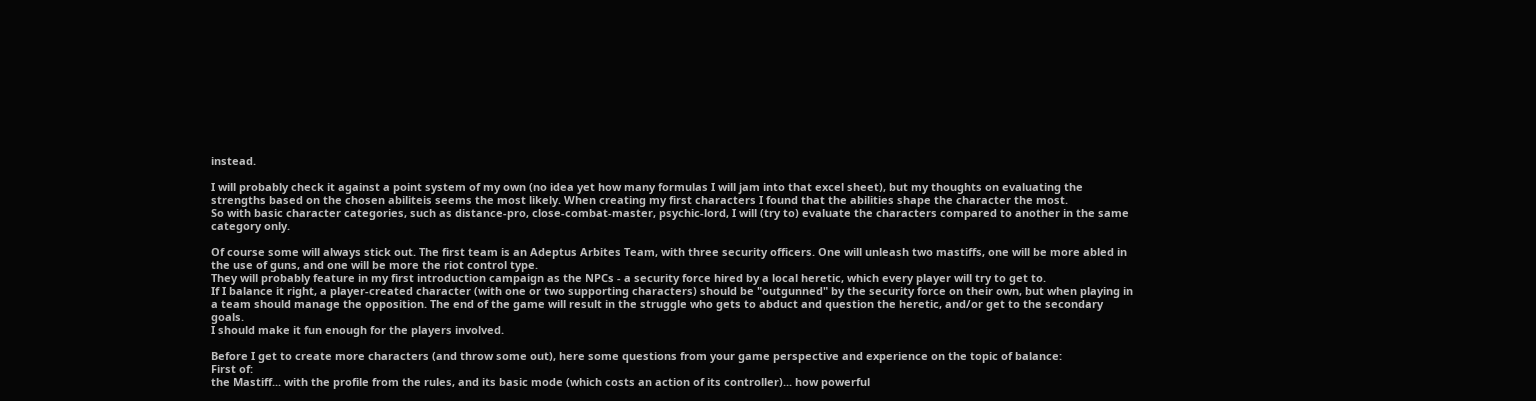instead.

I will probably check it against a point system of my own (no idea yet how many formulas I will jam into that excel sheet), but my thoughts on evaluating the strengths based on the chosen abiliteis seems the most likely. When creating my first characters I found that the abilities shape the character the most.
So with basic character categories, such as distance-pro, close-combat-master, psychic-lord, I will (try to) evaluate the characters compared to another in the same category only.

Of course some will always stick out. The first team is an Adeptus Arbites Team, with three security officers. One will unleash two mastiffs, one will be more abled in the use of guns, and one will be more the riot control type.
They will probably feature in my first introduction campaign as the NPCs - a security force hired by a local heretic, which every player will try to get to.
If I balance it right, a player-created character (with one or two supporting characters) should be "outgunned" by the security force on their own, but when playing in a team should manage the opposition. The end of the game will result in the struggle who gets to abduct and question the heretic, and/or get to the secondary goals.
I should make it fun enough for the players involved.

Before I get to create more characters (and throw some out), here some questions from your game perspective and experience on the topic of balance:
First of:
the Mastiff... with the profile from the rules, and its basic mode (which costs an action of its controller)... how powerful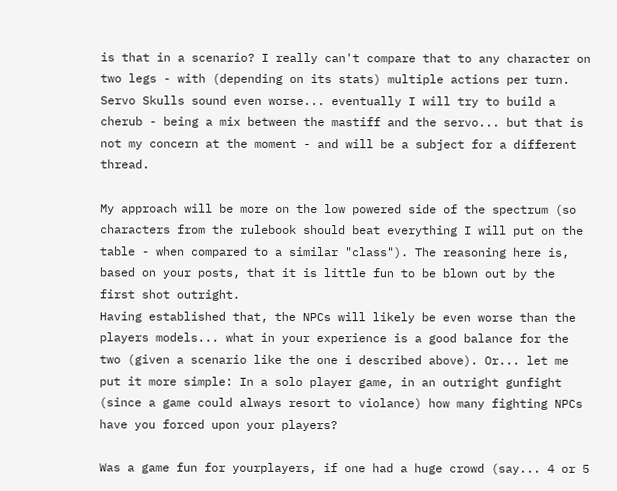is that in a scenario? I really can't compare that to any character on two legs - with (depending on its stats) multiple actions per turn.
Servo Skulls sound even worse... eventually I will try to build a cherub - being a mix between the mastiff and the servo... but that is not my concern at the moment - and will be a subject for a different thread.

My approach will be more on the low powered side of the spectrum (so characters from the rulebook should beat everything I will put on the table - when compared to a similar "class"). The reasoning here is, based on your posts, that it is little fun to be blown out by the first shot outright.
Having established that, the NPCs will likely be even worse than the players models... what in your experience is a good balance for the two (given a scenario like the one i described above). Or... let me put it more simple: In a solo player game, in an outright gunfight (since a game could always resort to violance) how many fighting NPCs have you forced upon your players?

Was a game fun for yourplayers, if one had a huge crowd (say... 4 or 5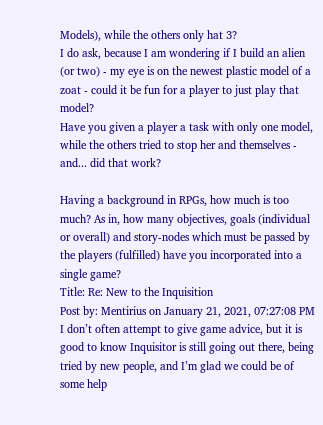Models), while the others only hat 3?
I do ask, because I am wondering if I build an alien (or two) - my eye is on the newest plastic model of a zoat - could it be fun for a player to just play that model?
Have you given a player a task with only one model, while the others tried to stop her and themselves - and... did that work?

Having a background in RPGs, how much is too much? As in, how many objectives, goals (individual or overall) and story-nodes which must be passed by the players (fulfilled) have you incorporated into a single game?
Title: Re: New to the Inquisition
Post by: Mentirius on January 21, 2021, 07:27:08 PM
I don’t often attempt to give game advice, but it is good to know Inquisitor is still going out there, being tried by new people, and I’m glad we could be of some help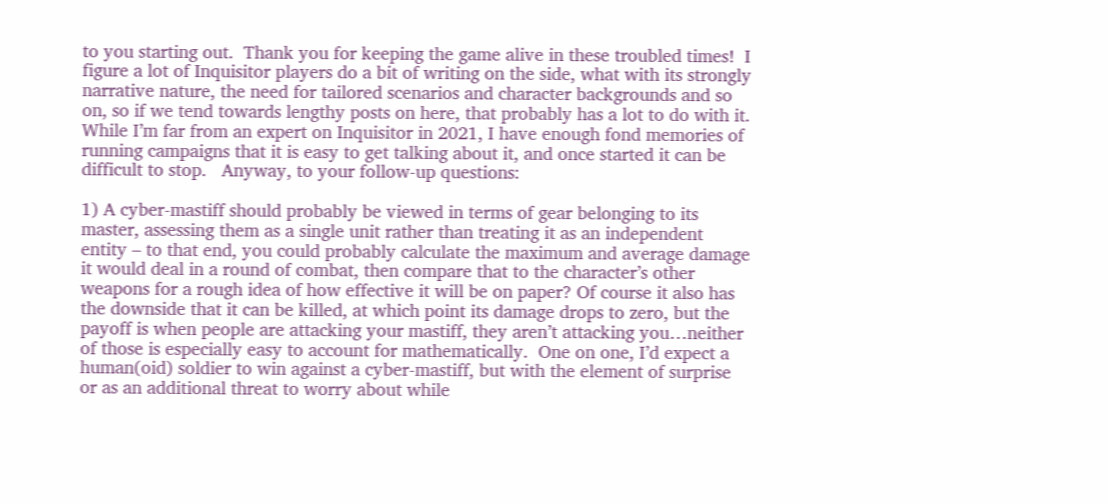to you starting out.  Thank you for keeping the game alive in these troubled times!  I figure a lot of Inquisitor players do a bit of writing on the side, what with its strongly narrative nature, the need for tailored scenarios and character backgrounds and so on, so if we tend towards lengthy posts on here, that probably has a lot to do with it.  While I’m far from an expert on Inquisitor in 2021, I have enough fond memories of running campaigns that it is easy to get talking about it, and once started it can be difficult to stop.   Anyway, to your follow-up questions:

1) A cyber-mastiff should probably be viewed in terms of gear belonging to its master, assessing them as a single unit rather than treating it as an independent entity – to that end, you could probably calculate the maximum and average damage it would deal in a round of combat, then compare that to the character’s other weapons for a rough idea of how effective it will be on paper? Of course it also has the downside that it can be killed, at which point its damage drops to zero, but the payoff is when people are attacking your mastiff, they aren’t attacking you…neither of those is especially easy to account for mathematically.  One on one, I’d expect a human(oid) soldier to win against a cyber-mastiff, but with the element of surprise or as an additional threat to worry about while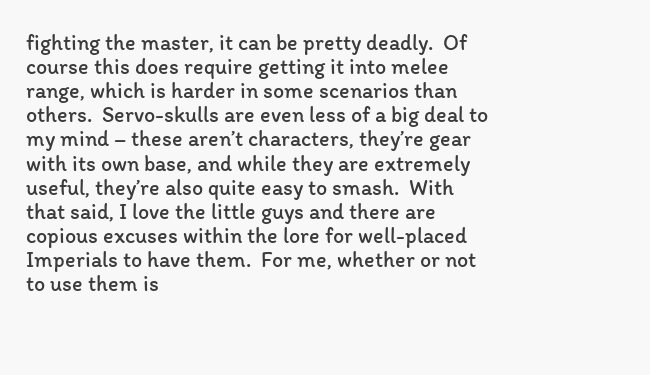fighting the master, it can be pretty deadly.  Of course this does require getting it into melee range, which is harder in some scenarios than others.  Servo-skulls are even less of a big deal to my mind – these aren’t characters, they’re gear with its own base, and while they are extremely useful, they’re also quite easy to smash.  With that said, I love the little guys and there are copious excuses within the lore for well-placed Imperials to have them.  For me, whether or not to use them is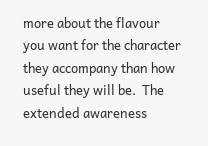more about the flavour you want for the character they accompany than how useful they will be.  The extended awareness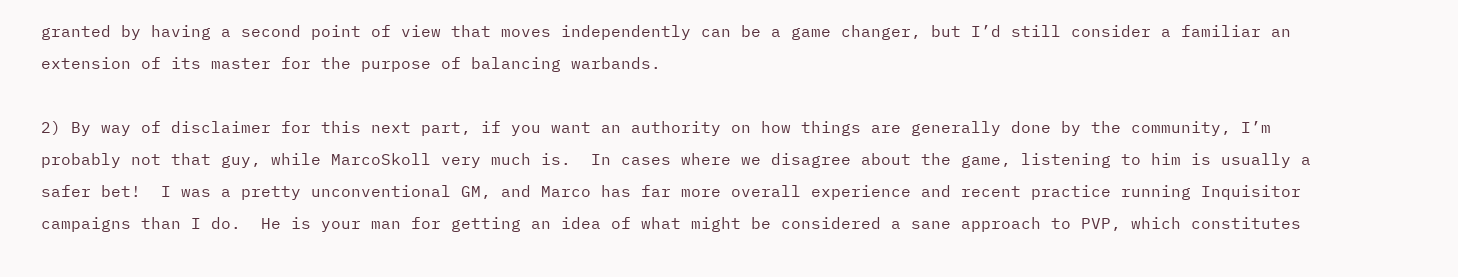granted by having a second point of view that moves independently can be a game changer, but I’d still consider a familiar an extension of its master for the purpose of balancing warbands.

2) By way of disclaimer for this next part, if you want an authority on how things are generally done by the community, I’m probably not that guy, while MarcoSkoll very much is.  In cases where we disagree about the game, listening to him is usually a safer bet!  I was a pretty unconventional GM, and Marco has far more overall experience and recent practice running Inquisitor campaigns than I do.  He is your man for getting an idea of what might be considered a sane approach to PVP, which constitutes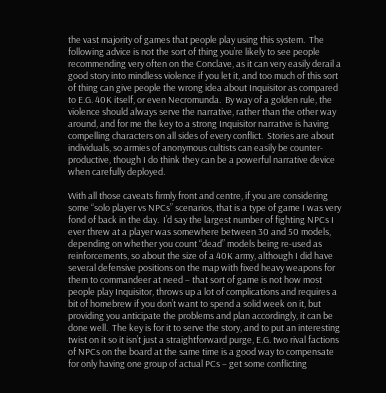the vast majority of games that people play using this system.  The following advice is not the sort of thing you’re likely to see people recommending very often on the Conclave, as it can very easily derail a good story into mindless violence if you let it, and too much of this sort of thing can give people the wrong idea about Inquisitor as compared to E.G. 40K itself, or even Necromunda.  By way of a golden rule, the violence should always serve the narrative, rather than the other way around, and for me the key to a strong Inquisitor narrative is having compelling characters on all sides of every conflict.  Stories are about individuals, so armies of anonymous cultists can easily be counter-productive, though I do think they can be a powerful narrative device when carefully deployed.

With all those caveats firmly front and centre, if you are considering some “solo player vs NPCs” scenarios, that is a type of game I was very fond of back in the day.  I’d say the largest number of fighting NPCs I ever threw at a player was somewhere between 30 and 50 models, depending on whether you count “dead” models being re-used as reinforcements, so about the size of a 40K army, although I did have several defensive positions on the map with fixed heavy weapons for them to commandeer at need – that sort of game is not how most people play Inquisitor, throws up a lot of complications and requires a bit of homebrew if you don’t want to spend a solid week on it, but providing you anticipate the problems and plan accordingly, it can be done well.  The key is for it to serve the story, and to put an interesting twist on it so it isn’t just a straightforward purge, E.G. two rival factions of NPCs on the board at the same time is a good way to compensate for only having one group of actual PCs – get some conflicting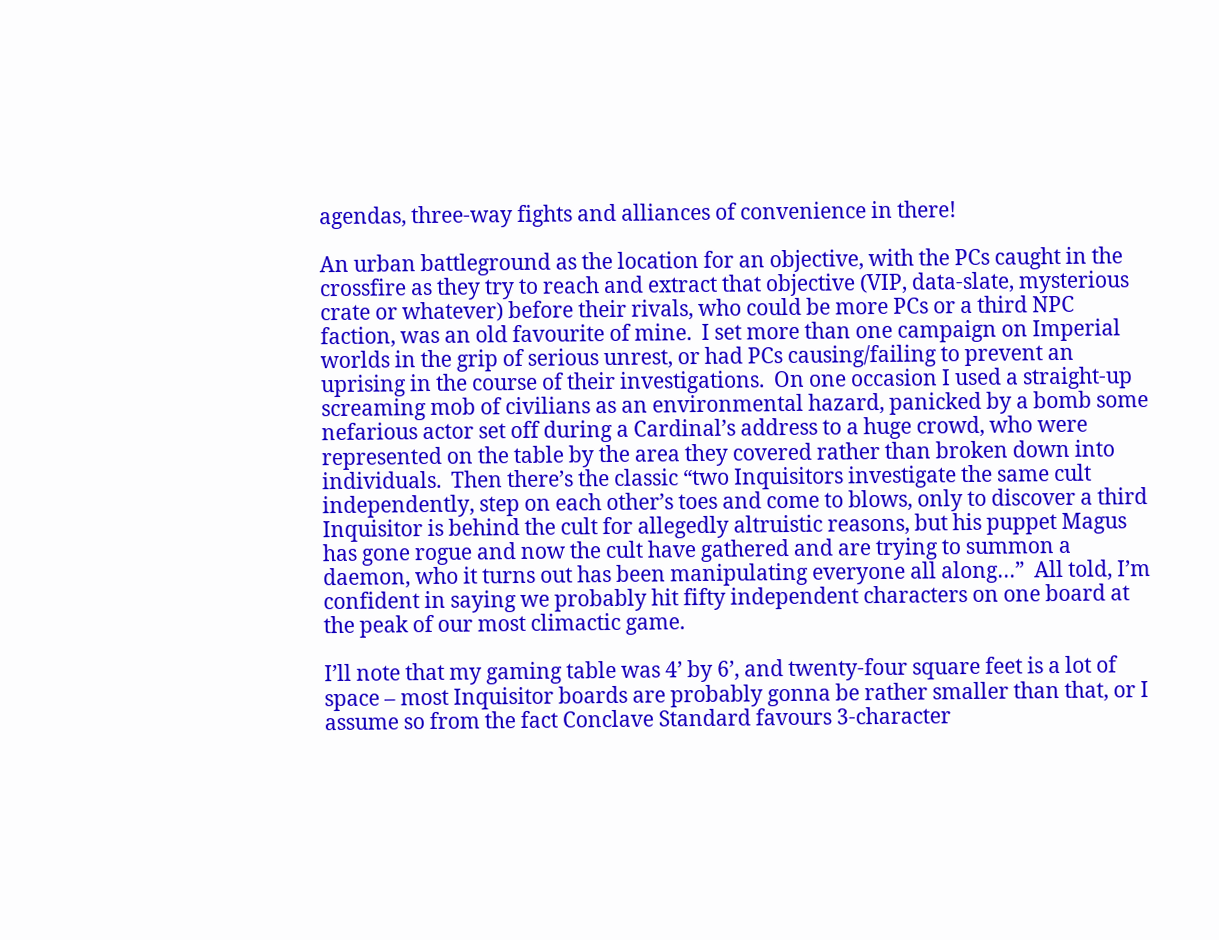agendas, three-way fights and alliances of convenience in there!

An urban battleground as the location for an objective, with the PCs caught in the crossfire as they try to reach and extract that objective (VIP, data-slate, mysterious crate or whatever) before their rivals, who could be more PCs or a third NPC faction, was an old favourite of mine.  I set more than one campaign on Imperial worlds in the grip of serious unrest, or had PCs causing/failing to prevent an uprising in the course of their investigations.  On one occasion I used a straight-up screaming mob of civilians as an environmental hazard, panicked by a bomb some nefarious actor set off during a Cardinal’s address to a huge crowd, who were represented on the table by the area they covered rather than broken down into individuals.  Then there’s the classic “two Inquisitors investigate the same cult independently, step on each other’s toes and come to blows, only to discover a third Inquisitor is behind the cult for allegedly altruistic reasons, but his puppet Magus has gone rogue and now the cult have gathered and are trying to summon a daemon, who it turns out has been manipulating everyone all along…”  All told, I’m confident in saying we probably hit fifty independent characters on one board at the peak of our most climactic game.

I’ll note that my gaming table was 4’ by 6’, and twenty-four square feet is a lot of space – most Inquisitor boards are probably gonna be rather smaller than that, or I assume so from the fact Conclave Standard favours 3-character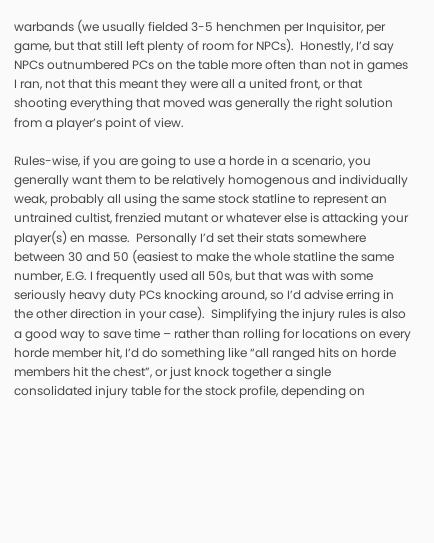warbands (we usually fielded 3-5 henchmen per Inquisitor, per game, but that still left plenty of room for NPCs).  Honestly, I’d say NPCs outnumbered PCs on the table more often than not in games I ran, not that this meant they were all a united front, or that shooting everything that moved was generally the right solution from a player’s point of view.

Rules-wise, if you are going to use a horde in a scenario, you generally want them to be relatively homogenous and individually weak, probably all using the same stock statline to represent an untrained cultist, frenzied mutant or whatever else is attacking your player(s) en masse.  Personally I’d set their stats somewhere between 30 and 50 (easiest to make the whole statline the same number, E.G. I frequently used all 50s, but that was with some seriously heavy duty PCs knocking around, so I’d advise erring in the other direction in your case).  Simplifying the injury rules is also a good way to save time – rather than rolling for locations on every horde member hit, I’d do something like “all ranged hits on horde members hit the chest”, or just knock together a single consolidated injury table for the stock profile, depending on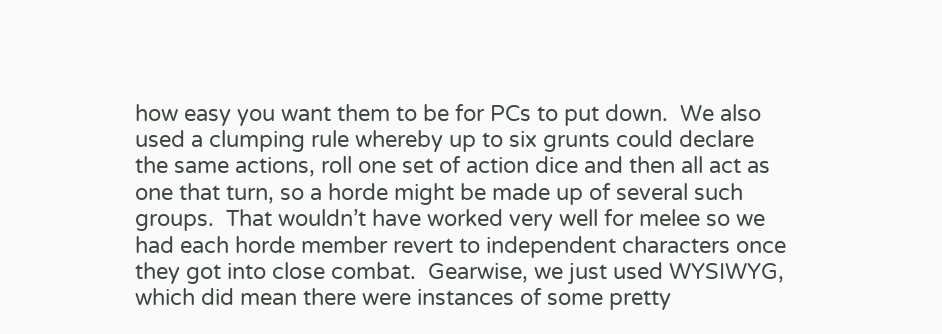how easy you want them to be for PCs to put down.  We also used a clumping rule whereby up to six grunts could declare the same actions, roll one set of action dice and then all act as one that turn, so a horde might be made up of several such groups.  That wouldn’t have worked very well for melee so we had each horde member revert to independent characters once they got into close combat.  Gearwise, we just used WYSIWYG, which did mean there were instances of some pretty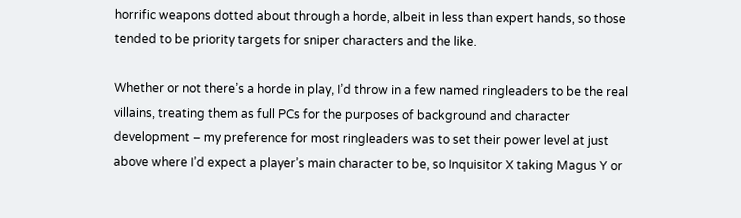horrific weapons dotted about through a horde, albeit in less than expert hands, so those tended to be priority targets for sniper characters and the like.

Whether or not there’s a horde in play, I’d throw in a few named ringleaders to be the real villains, treating them as full PCs for the purposes of background and character development – my preference for most ringleaders was to set their power level at just above where I’d expect a player’s main character to be, so Inquisitor X taking Magus Y or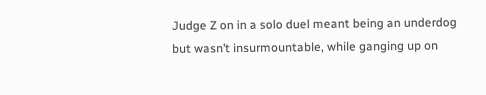Judge Z on in a solo duel meant being an underdog but wasn’t insurmountable, while ganging up on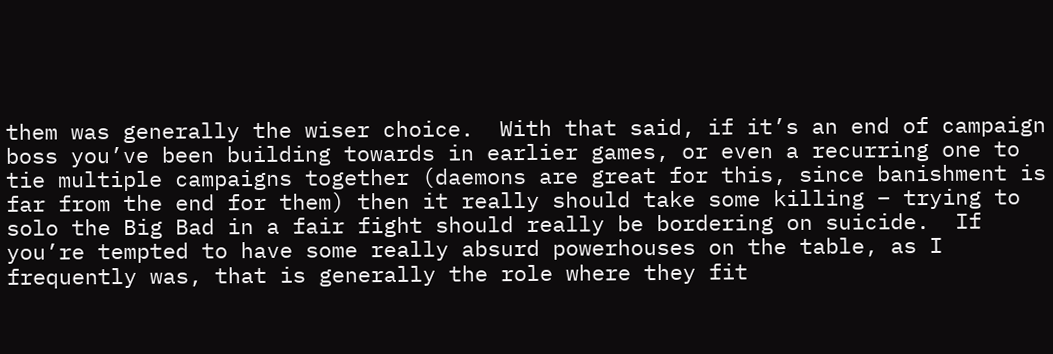them was generally the wiser choice.  With that said, if it’s an end of campaign boss you’ve been building towards in earlier games, or even a recurring one to tie multiple campaigns together (daemons are great for this, since banishment is far from the end for them) then it really should take some killing – trying to solo the Big Bad in a fair fight should really be bordering on suicide.  If you’re tempted to have some really absurd powerhouses on the table, as I frequently was, that is generally the role where they fit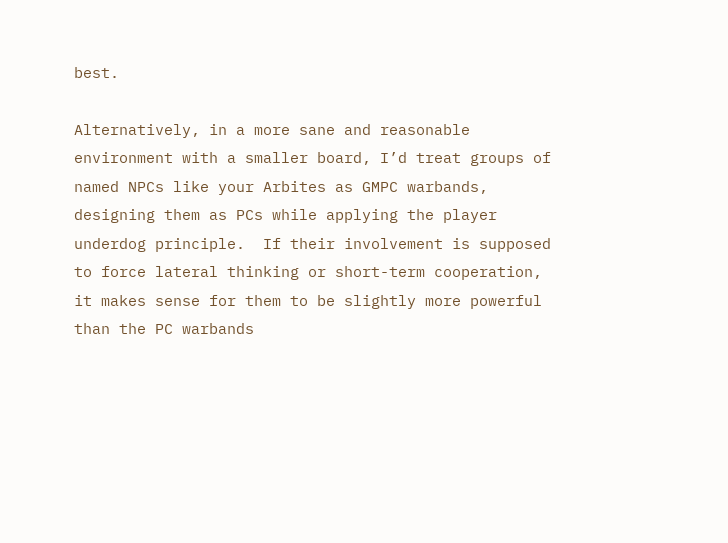best.

Alternatively, in a more sane and reasonable environment with a smaller board, I’d treat groups of named NPCs like your Arbites as GMPC warbands, designing them as PCs while applying the player underdog principle.  If their involvement is supposed to force lateral thinking or short-term cooperation, it makes sense for them to be slightly more powerful than the PC warbands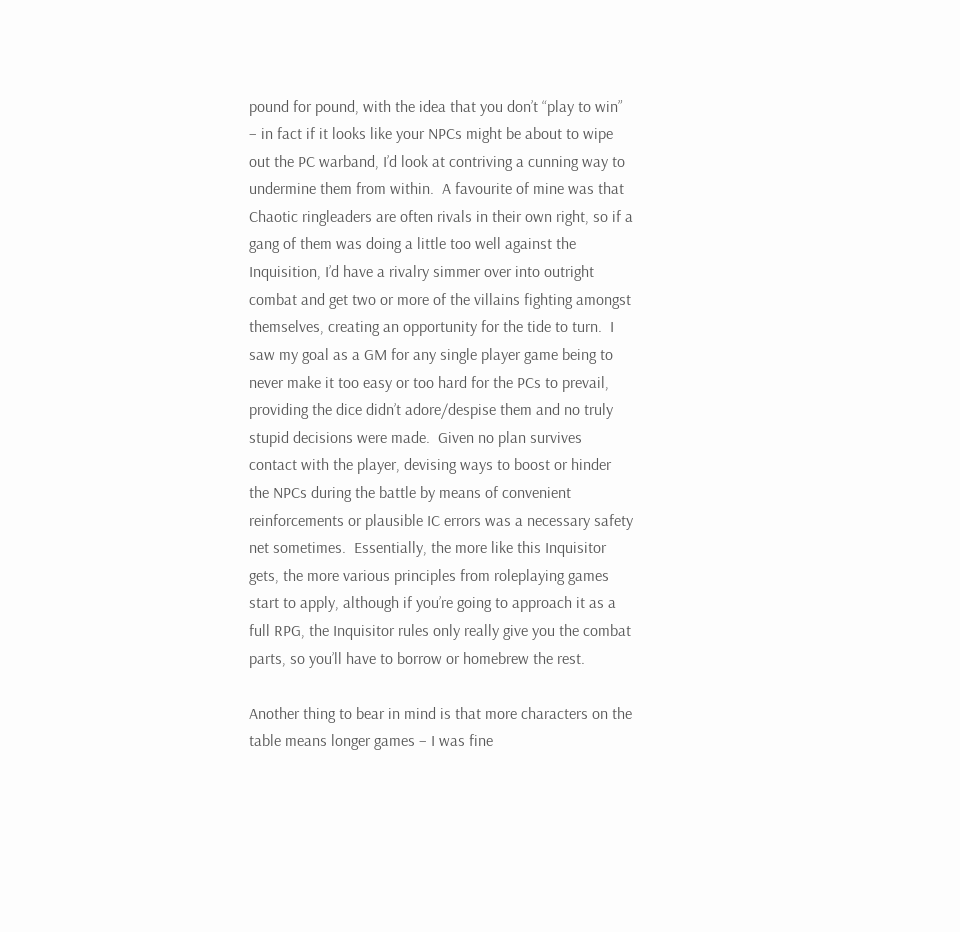pound for pound, with the idea that you don’t “play to win” – in fact if it looks like your NPCs might be about to wipe out the PC warband, I’d look at contriving a cunning way to undermine them from within.  A favourite of mine was that Chaotic ringleaders are often rivals in their own right, so if a gang of them was doing a little too well against the Inquisition, I’d have a rivalry simmer over into outright combat and get two or more of the villains fighting amongst themselves, creating an opportunity for the tide to turn.  I saw my goal as a GM for any single player game being to never make it too easy or too hard for the PCs to prevail, providing the dice didn’t adore/despise them and no truly stupid decisions were made.  Given no plan survives contact with the player, devising ways to boost or hinder the NPCs during the battle by means of convenient reinforcements or plausible IC errors was a necessary safety net sometimes.  Essentially, the more like this Inquisitor gets, the more various principles from roleplaying games start to apply, although if you’re going to approach it as a full RPG, the Inquisitor rules only really give you the combat parts, so you’ll have to borrow or homebrew the rest.

Another thing to bear in mind is that more characters on the table means longer games – I was fine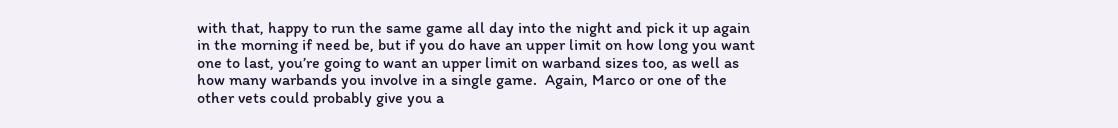with that, happy to run the same game all day into the night and pick it up again in the morning if need be, but if you do have an upper limit on how long you want one to last, you’re going to want an upper limit on warband sizes too, as well as how many warbands you involve in a single game.  Again, Marco or one of the other vets could probably give you a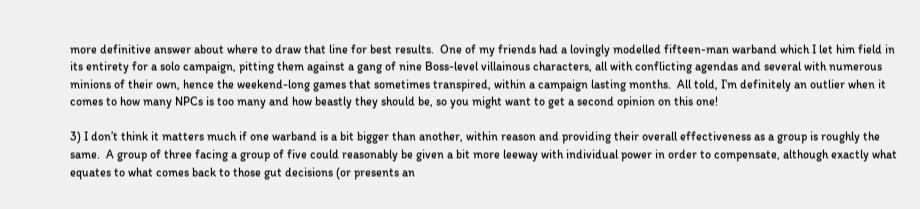more definitive answer about where to draw that line for best results.  One of my friends had a lovingly modelled fifteen-man warband which I let him field in its entirety for a solo campaign, pitting them against a gang of nine Boss-level villainous characters, all with conflicting agendas and several with numerous minions of their own, hence the weekend-long games that sometimes transpired, within a campaign lasting months.  All told, I’m definitely an outlier when it comes to how many NPCs is too many and how beastly they should be, so you might want to get a second opinion on this one!

3) I don’t think it matters much if one warband is a bit bigger than another, within reason and providing their overall effectiveness as a group is roughly the same.  A group of three facing a group of five could reasonably be given a bit more leeway with individual power in order to compensate, although exactly what equates to what comes back to those gut decisions (or presents an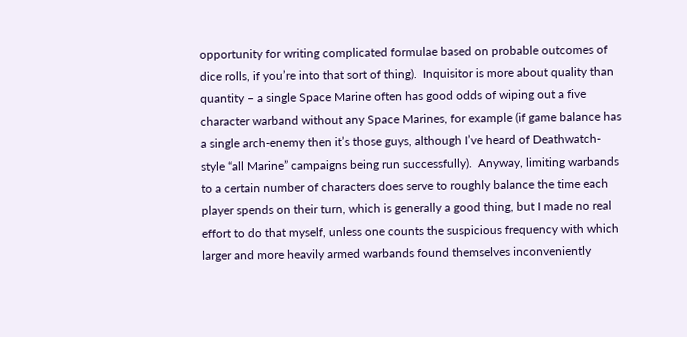opportunity for writing complicated formulae based on probable outcomes of dice rolls, if you’re into that sort of thing).  Inquisitor is more about quality than quantity – a single Space Marine often has good odds of wiping out a five character warband without any Space Marines, for example (if game balance has a single arch-enemy then it’s those guys, although I’ve heard of Deathwatch-style “all Marine” campaigns being run successfully).  Anyway, limiting warbands to a certain number of characters does serve to roughly balance the time each player spends on their turn, which is generally a good thing, but I made no real effort to do that myself, unless one counts the suspicious frequency with which larger and more heavily armed warbands found themselves inconveniently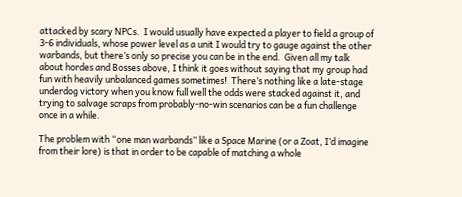attacked by scary NPCs.  I would usually have expected a player to field a group of 3-6 individuals, whose power level as a unit I would try to gauge against the other warbands, but there’s only so precise you can be in the end.  Given all my talk about hordes and Bosses above, I think it goes without saying that my group had fun with heavily unbalanced games sometimes!  There’s nothing like a late-stage underdog victory when you know full well the odds were stacked against it, and trying to salvage scraps from probably-no-win scenarios can be a fun challenge once in a while.

The problem with “one man warbands” like a Space Marine (or a Zoat, I’d imagine from their lore) is that in order to be capable of matching a whole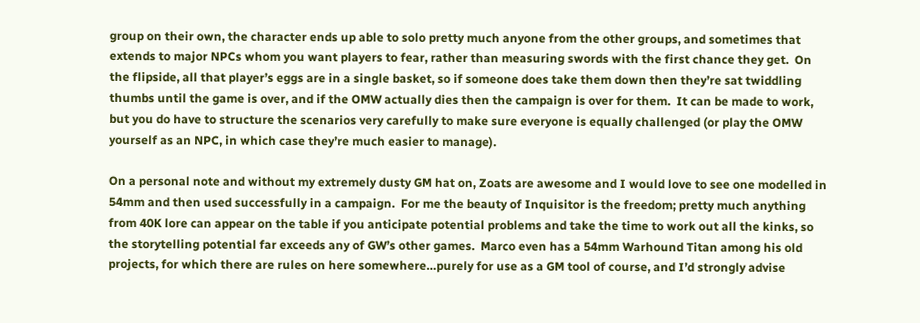group on their own, the character ends up able to solo pretty much anyone from the other groups, and sometimes that extends to major NPCs whom you want players to fear, rather than measuring swords with the first chance they get.  On the flipside, all that player’s eggs are in a single basket, so if someone does take them down then they’re sat twiddling thumbs until the game is over, and if the OMW actually dies then the campaign is over for them.  It can be made to work, but you do have to structure the scenarios very carefully to make sure everyone is equally challenged (or play the OMW yourself as an NPC, in which case they’re much easier to manage).

On a personal note and without my extremely dusty GM hat on, Zoats are awesome and I would love to see one modelled in 54mm and then used successfully in a campaign.  For me the beauty of Inquisitor is the freedom; pretty much anything from 40K lore can appear on the table if you anticipate potential problems and take the time to work out all the kinks, so the storytelling potential far exceeds any of GW’s other games.  Marco even has a 54mm Warhound Titan among his old projects, for which there are rules on here somewhere…purely for use as a GM tool of course, and I’d strongly advise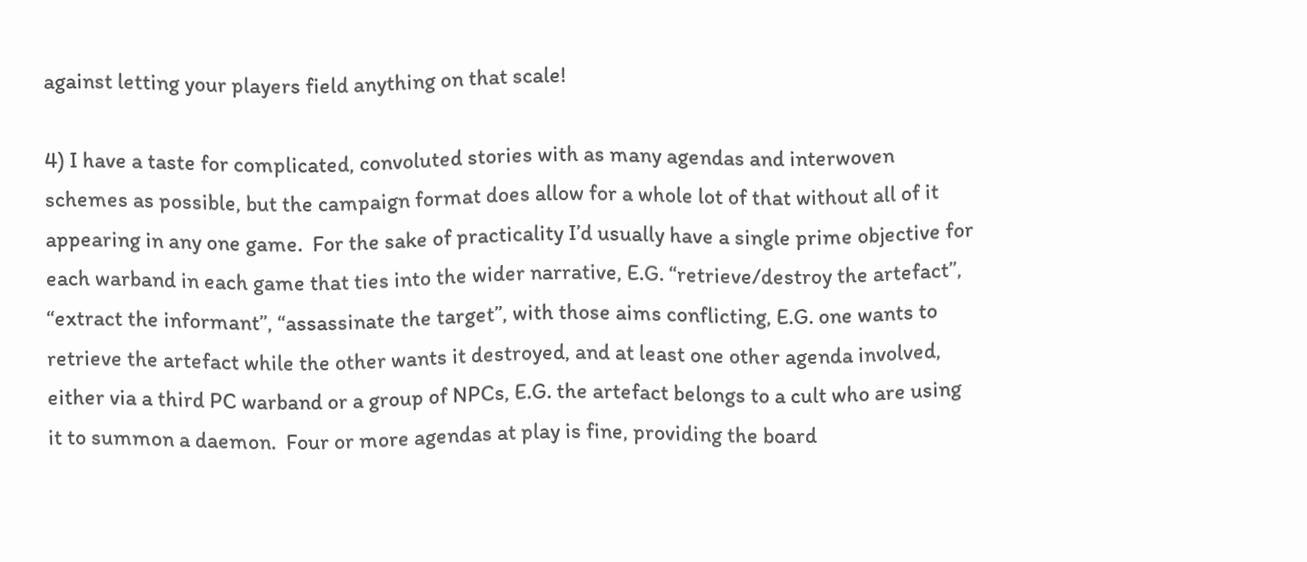against letting your players field anything on that scale!

4) I have a taste for complicated, convoluted stories with as many agendas and interwoven schemes as possible, but the campaign format does allow for a whole lot of that without all of it appearing in any one game.  For the sake of practicality I’d usually have a single prime objective for each warband in each game that ties into the wider narrative, E.G. “retrieve/destroy the artefact”, “extract the informant”, “assassinate the target”, with those aims conflicting, E.G. one wants to retrieve the artefact while the other wants it destroyed, and at least one other agenda involved, either via a third PC warband or a group of NPCs, E.G. the artefact belongs to a cult who are using it to summon a daemon.  Four or more agendas at play is fine, providing the board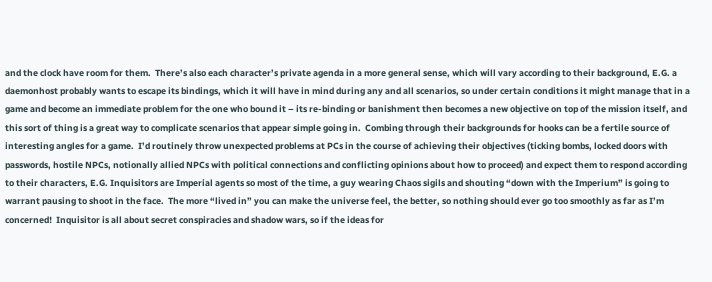and the clock have room for them.  There’s also each character’s private agenda in a more general sense, which will vary according to their background, E.G. a daemonhost probably wants to escape its bindings, which it will have in mind during any and all scenarios, so under certain conditions it might manage that in a game and become an immediate problem for the one who bound it – its re-binding or banishment then becomes a new objective on top of the mission itself, and this sort of thing is a great way to complicate scenarios that appear simple going in.  Combing through their backgrounds for hooks can be a fertile source of interesting angles for a game.  I’d routinely throw unexpected problems at PCs in the course of achieving their objectives (ticking bombs, locked doors with passwords, hostile NPCs, notionally allied NPCs with political connections and conflicting opinions about how to proceed) and expect them to respond according to their characters, E.G. Inquisitors are Imperial agents so most of the time, a guy wearing Chaos sigils and shouting “down with the Imperium” is going to warrant pausing to shoot in the face.  The more “lived in” you can make the universe feel, the better, so nothing should ever go too smoothly as far as I’m concerned!  Inquisitor is all about secret conspiracies and shadow wars, so if the ideas for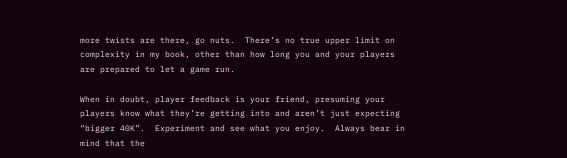more twists are there, go nuts.  There’s no true upper limit on complexity in my book, other than how long you and your players are prepared to let a game run.

When in doubt, player feedback is your friend, presuming your players know what they’re getting into and aren’t just expecting “bigger 40K”.  Experiment and see what you enjoy.  Always bear in mind that the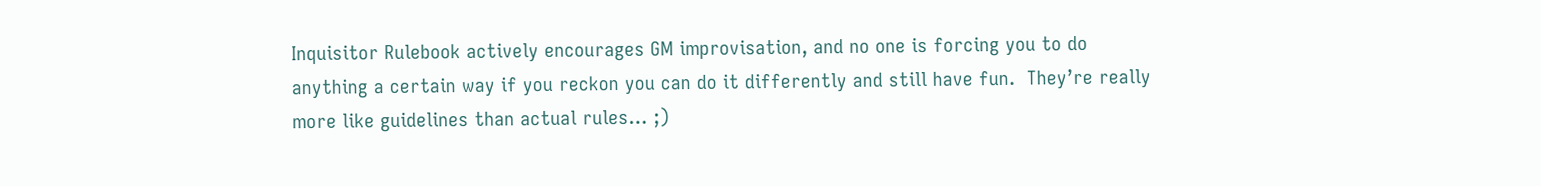Inquisitor Rulebook actively encourages GM improvisation, and no one is forcing you to do anything a certain way if you reckon you can do it differently and still have fun.  They’re really more like guidelines than actual rules… ;)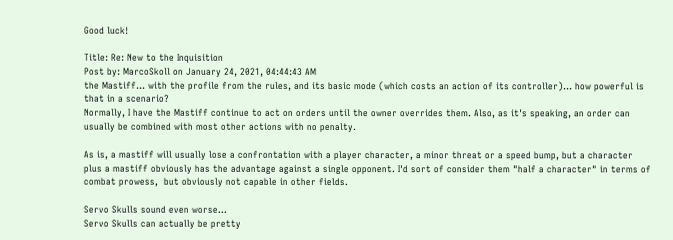Good luck!

Title: Re: New to the Inquisition
Post by: MarcoSkoll on January 24, 2021, 04:44:43 AM
the Mastiff... with the profile from the rules, and its basic mode (which costs an action of its controller)... how powerful is that in a scenario?
Normally, I have the Mastiff continue to act on orders until the owner overrides them. Also, as it's speaking, an order can usually be combined with most other actions with no penalty.

As is, a mastiff will usually lose a confrontation with a player character, a minor threat or a speed bump, but a character plus a mastiff obviously has the advantage against a single opponent. I'd sort of consider them "half a character" in terms of combat prowess,  but obviously not capable in other fields.

Servo Skulls sound even worse...
Servo Skulls can actually be pretty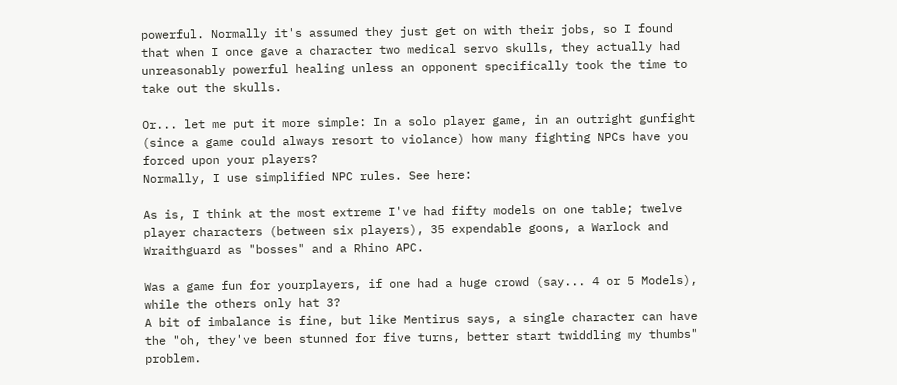powerful. Normally it's assumed they just get on with their jobs, so I found that when I once gave a character two medical servo skulls, they actually had unreasonably powerful healing unless an opponent specifically took the time to take out the skulls.

Or... let me put it more simple: In a solo player game, in an outright gunfight (since a game could always resort to violance) how many fighting NPCs have you forced upon your players?
Normally, I use simplified NPC rules. See here:

As is, I think at the most extreme I've had fifty models on one table; twelve player characters (between six players), 35 expendable goons, a Warlock and Wraithguard as "bosses" and a Rhino APC.

Was a game fun for yourplayers, if one had a huge crowd (say... 4 or 5 Models), while the others only hat 3?
A bit of imbalance is fine, but like Mentirus says, a single character can have the "oh, they've been stunned for five turns, better start twiddling my thumbs" problem.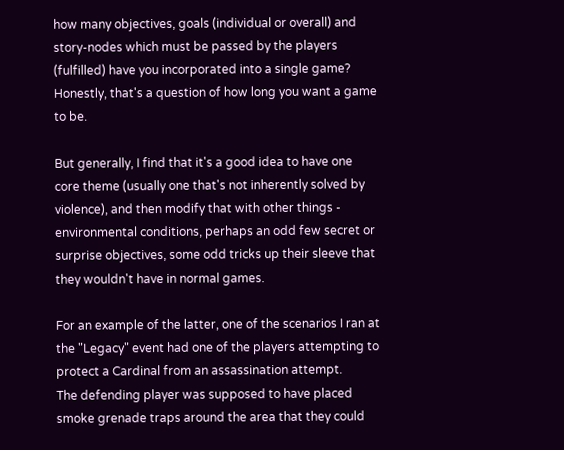how many objectives, goals (individual or overall) and story-nodes which must be passed by the players (fulfilled) have you incorporated into a single game?
Honestly, that's a question of how long you want a game to be.

But generally, I find that it's a good idea to have one core theme (usually one that's not inherently solved by violence), and then modify that with other things - environmental conditions, perhaps an odd few secret or surprise objectives, some odd tricks up their sleeve that they wouldn't have in normal games.

For an example of the latter, one of the scenarios I ran at the "Legacy" event had one of the players attempting to protect a Cardinal from an assassination attempt.
The defending player was supposed to have placed smoke grenade traps around the area that they could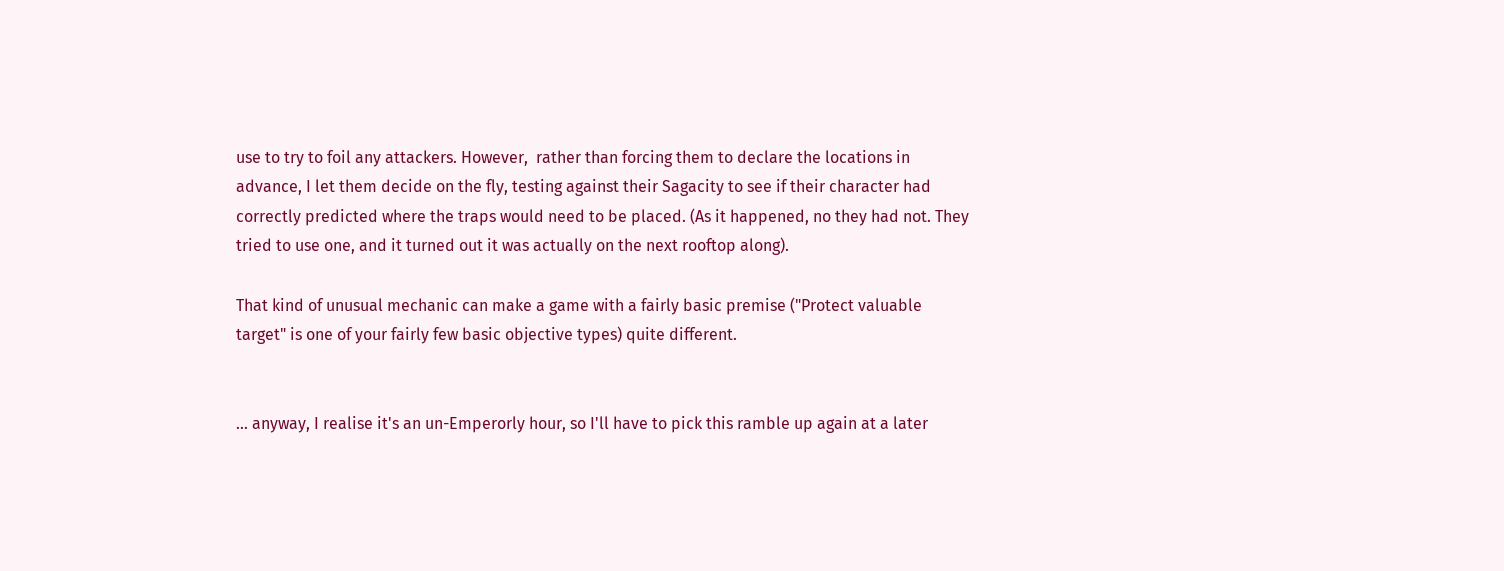use to try to foil any attackers. However,  rather than forcing them to declare the locations in advance, I let them decide on the fly, testing against their Sagacity to see if their character had correctly predicted where the traps would need to be placed. (As it happened, no they had not. They tried to use one, and it turned out it was actually on the next rooftop along).

That kind of unusual mechanic can make a game with a fairly basic premise ("Protect valuable target" is one of your fairly few basic objective types) quite different.


... anyway, I realise it's an un-Emperorly hour, so I'll have to pick this ramble up again at a later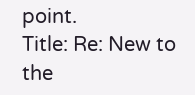point.
Title: Re: New to the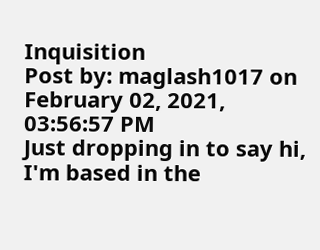Inquisition
Post by: maglash1017 on February 02, 2021, 03:56:57 PM
Just dropping in to say hi, I'm based in the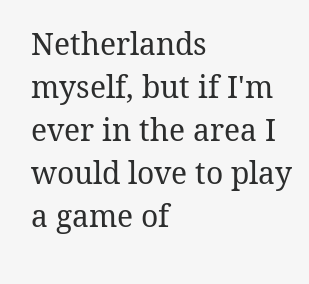Netherlands myself, but if I'm ever in the area I would love to play a game of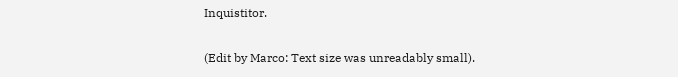Inquistitor.

(Edit by Marco: Text size was unreadably small).